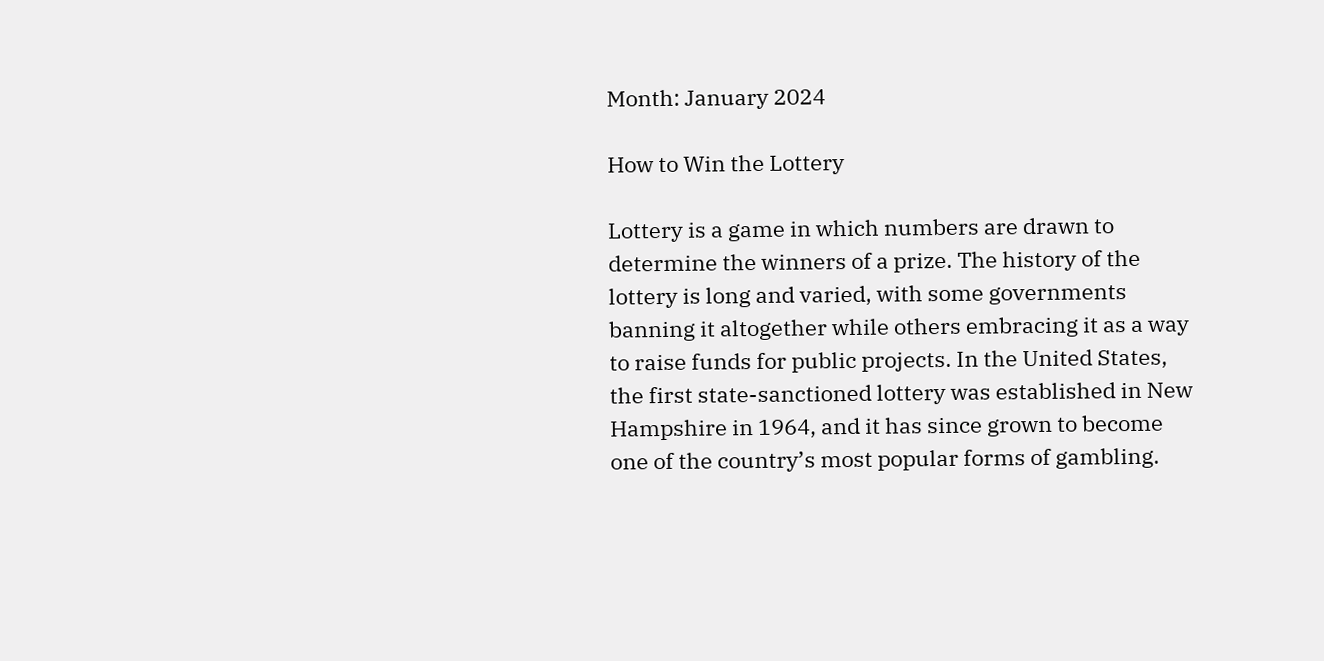Month: January 2024

How to Win the Lottery

Lottery is a game in which numbers are drawn to determine the winners of a prize. The history of the lottery is long and varied, with some governments banning it altogether while others embracing it as a way to raise funds for public projects. In the United States, the first state-sanctioned lottery was established in New Hampshire in 1964, and it has since grown to become one of the country’s most popular forms of gambling.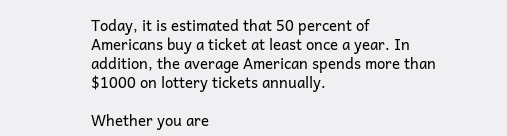Today, it is estimated that 50 percent of Americans buy a ticket at least once a year. In addition, the average American spends more than $1000 on lottery tickets annually.

Whether you are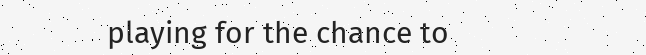playing for the chance to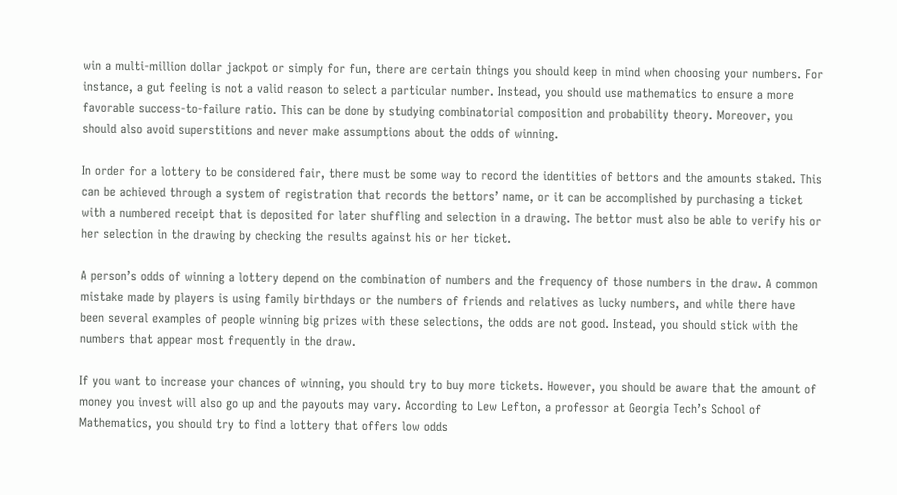win a multi-million dollar jackpot or simply for fun, there are certain things you should keep in mind when choosing your numbers. For instance, a gut feeling is not a valid reason to select a particular number. Instead, you should use mathematics to ensure a more favorable success-to-failure ratio. This can be done by studying combinatorial composition and probability theory. Moreover, you should also avoid superstitions and never make assumptions about the odds of winning.

In order for a lottery to be considered fair, there must be some way to record the identities of bettors and the amounts staked. This can be achieved through a system of registration that records the bettors’ name, or it can be accomplished by purchasing a ticket with a numbered receipt that is deposited for later shuffling and selection in a drawing. The bettor must also be able to verify his or her selection in the drawing by checking the results against his or her ticket.

A person’s odds of winning a lottery depend on the combination of numbers and the frequency of those numbers in the draw. A common mistake made by players is using family birthdays or the numbers of friends and relatives as lucky numbers, and while there have been several examples of people winning big prizes with these selections, the odds are not good. Instead, you should stick with the numbers that appear most frequently in the draw.

If you want to increase your chances of winning, you should try to buy more tickets. However, you should be aware that the amount of money you invest will also go up and the payouts may vary. According to Lew Lefton, a professor at Georgia Tech’s School of Mathematics, you should try to find a lottery that offers low odds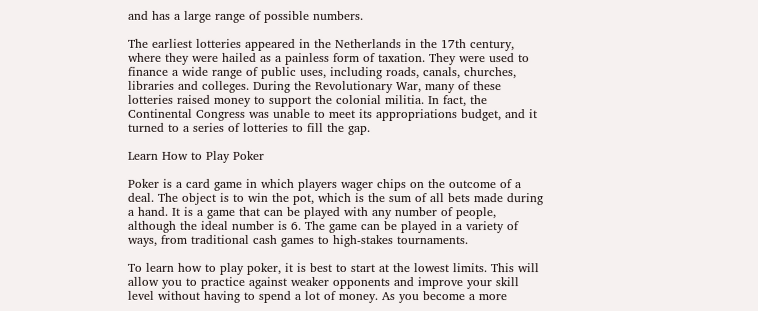and has a large range of possible numbers.

The earliest lotteries appeared in the Netherlands in the 17th century, where they were hailed as a painless form of taxation. They were used to finance a wide range of public uses, including roads, canals, churches, libraries and colleges. During the Revolutionary War, many of these lotteries raised money to support the colonial militia. In fact, the Continental Congress was unable to meet its appropriations budget, and it turned to a series of lotteries to fill the gap.

Learn How to Play Poker

Poker is a card game in which players wager chips on the outcome of a deal. The object is to win the pot, which is the sum of all bets made during a hand. It is a game that can be played with any number of people, although the ideal number is 6. The game can be played in a variety of ways, from traditional cash games to high-stakes tournaments.

To learn how to play poker, it is best to start at the lowest limits. This will allow you to practice against weaker opponents and improve your skill level without having to spend a lot of money. As you become a more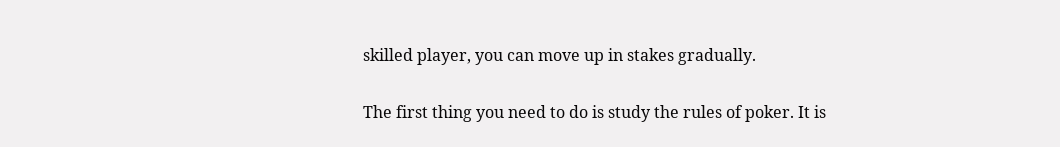skilled player, you can move up in stakes gradually.

The first thing you need to do is study the rules of poker. It is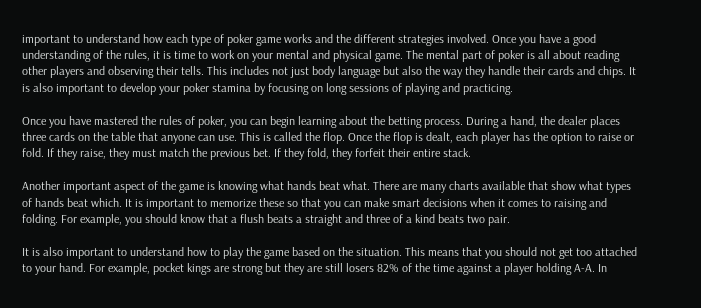important to understand how each type of poker game works and the different strategies involved. Once you have a good understanding of the rules, it is time to work on your mental and physical game. The mental part of poker is all about reading other players and observing their tells. This includes not just body language but also the way they handle their cards and chips. It is also important to develop your poker stamina by focusing on long sessions of playing and practicing.

Once you have mastered the rules of poker, you can begin learning about the betting process. During a hand, the dealer places three cards on the table that anyone can use. This is called the flop. Once the flop is dealt, each player has the option to raise or fold. If they raise, they must match the previous bet. If they fold, they forfeit their entire stack.

Another important aspect of the game is knowing what hands beat what. There are many charts available that show what types of hands beat which. It is important to memorize these so that you can make smart decisions when it comes to raising and folding. For example, you should know that a flush beats a straight and three of a kind beats two pair.

It is also important to understand how to play the game based on the situation. This means that you should not get too attached to your hand. For example, pocket kings are strong but they are still losers 82% of the time against a player holding A-A. In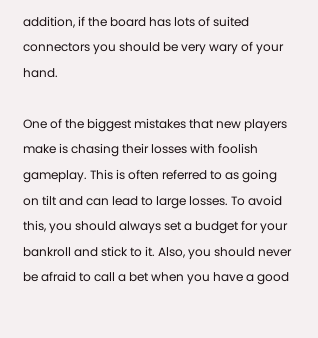addition, if the board has lots of suited connectors you should be very wary of your hand.

One of the biggest mistakes that new players make is chasing their losses with foolish gameplay. This is often referred to as going on tilt and can lead to large losses. To avoid this, you should always set a budget for your bankroll and stick to it. Also, you should never be afraid to call a bet when you have a good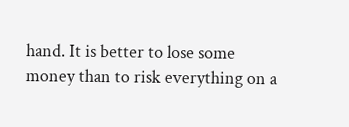hand. It is better to lose some money than to risk everything on a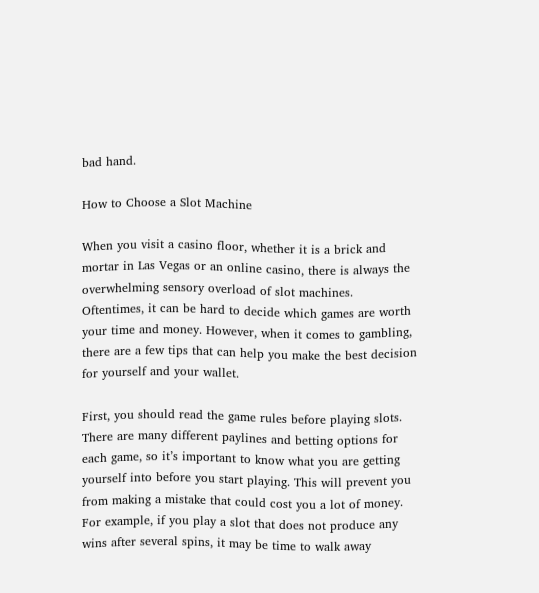bad hand.

How to Choose a Slot Machine

When you visit a casino floor, whether it is a brick and mortar in Las Vegas or an online casino, there is always the overwhelming sensory overload of slot machines. Oftentimes, it can be hard to decide which games are worth your time and money. However, when it comes to gambling, there are a few tips that can help you make the best decision for yourself and your wallet.

First, you should read the game rules before playing slots. There are many different paylines and betting options for each game, so it’s important to know what you are getting yourself into before you start playing. This will prevent you from making a mistake that could cost you a lot of money. For example, if you play a slot that does not produce any wins after several spins, it may be time to walk away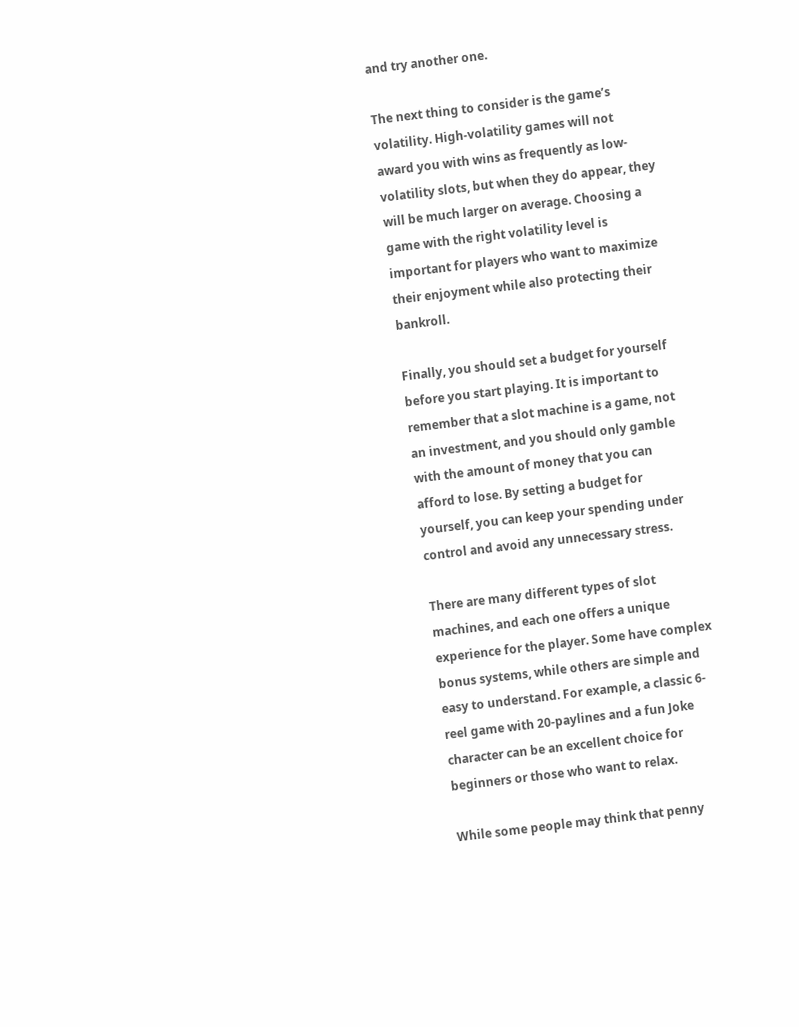and try another one.

The next thing to consider is the game’s volatility. High-volatility games will not award you with wins as frequently as low-volatility slots, but when they do appear, they will be much larger on average. Choosing a game with the right volatility level is important for players who want to maximize their enjoyment while also protecting their bankroll.

Finally, you should set a budget for yourself before you start playing. It is important to remember that a slot machine is a game, not an investment, and you should only gamble with the amount of money that you can afford to lose. By setting a budget for yourself, you can keep your spending under control and avoid any unnecessary stress.

There are many different types of slot machines, and each one offers a unique experience for the player. Some have complex bonus systems, while others are simple and easy to understand. For example, a classic 6-reel game with 20-paylines and a fun Joke character can be an excellent choice for beginners or those who want to relax.

While some people may think that penny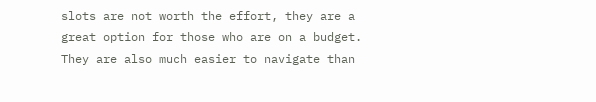slots are not worth the effort, they are a great option for those who are on a budget. They are also much easier to navigate than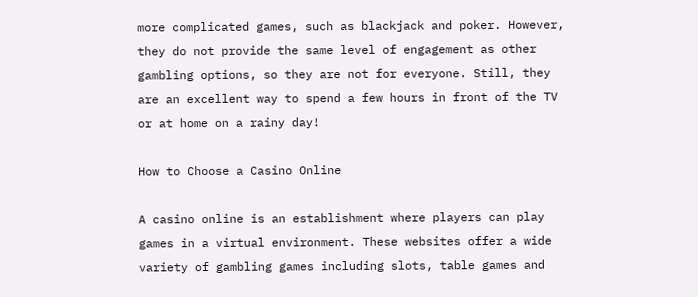more complicated games, such as blackjack and poker. However, they do not provide the same level of engagement as other gambling options, so they are not for everyone. Still, they are an excellent way to spend a few hours in front of the TV or at home on a rainy day!

How to Choose a Casino Online

A casino online is an establishment where players can play games in a virtual environment. These websites offer a wide variety of gambling games including slots, table games and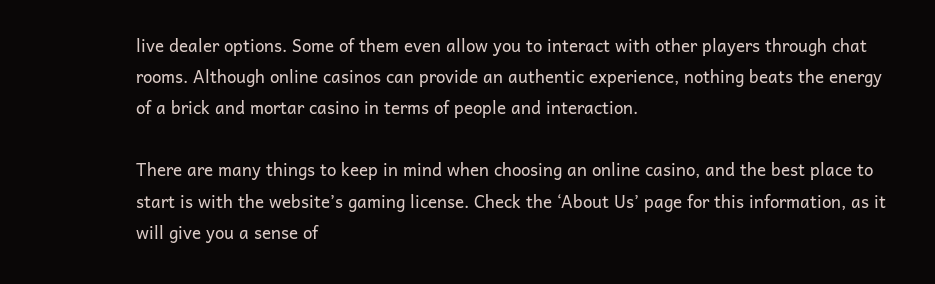live dealer options. Some of them even allow you to interact with other players through chat rooms. Although online casinos can provide an authentic experience, nothing beats the energy of a brick and mortar casino in terms of people and interaction.

There are many things to keep in mind when choosing an online casino, and the best place to start is with the website’s gaming license. Check the ‘About Us’ page for this information, as it will give you a sense of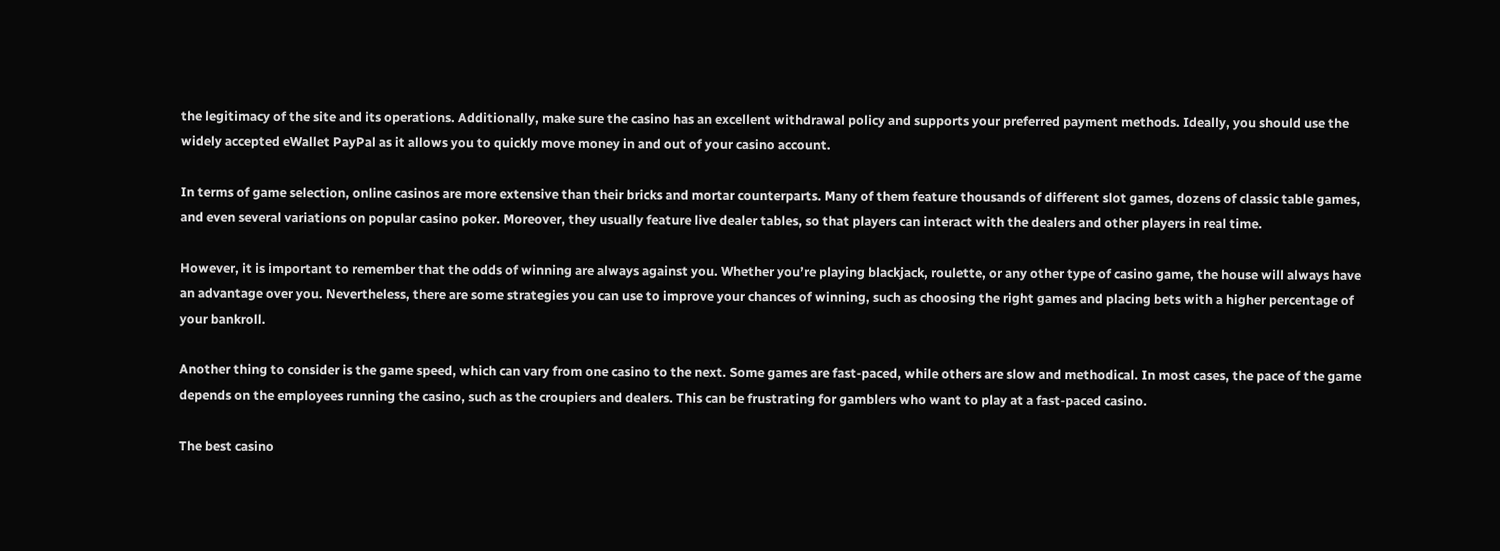the legitimacy of the site and its operations. Additionally, make sure the casino has an excellent withdrawal policy and supports your preferred payment methods. Ideally, you should use the widely accepted eWallet PayPal as it allows you to quickly move money in and out of your casino account.

In terms of game selection, online casinos are more extensive than their bricks and mortar counterparts. Many of them feature thousands of different slot games, dozens of classic table games, and even several variations on popular casino poker. Moreover, they usually feature live dealer tables, so that players can interact with the dealers and other players in real time.

However, it is important to remember that the odds of winning are always against you. Whether you’re playing blackjack, roulette, or any other type of casino game, the house will always have an advantage over you. Nevertheless, there are some strategies you can use to improve your chances of winning, such as choosing the right games and placing bets with a higher percentage of your bankroll.

Another thing to consider is the game speed, which can vary from one casino to the next. Some games are fast-paced, while others are slow and methodical. In most cases, the pace of the game depends on the employees running the casino, such as the croupiers and dealers. This can be frustrating for gamblers who want to play at a fast-paced casino.

The best casino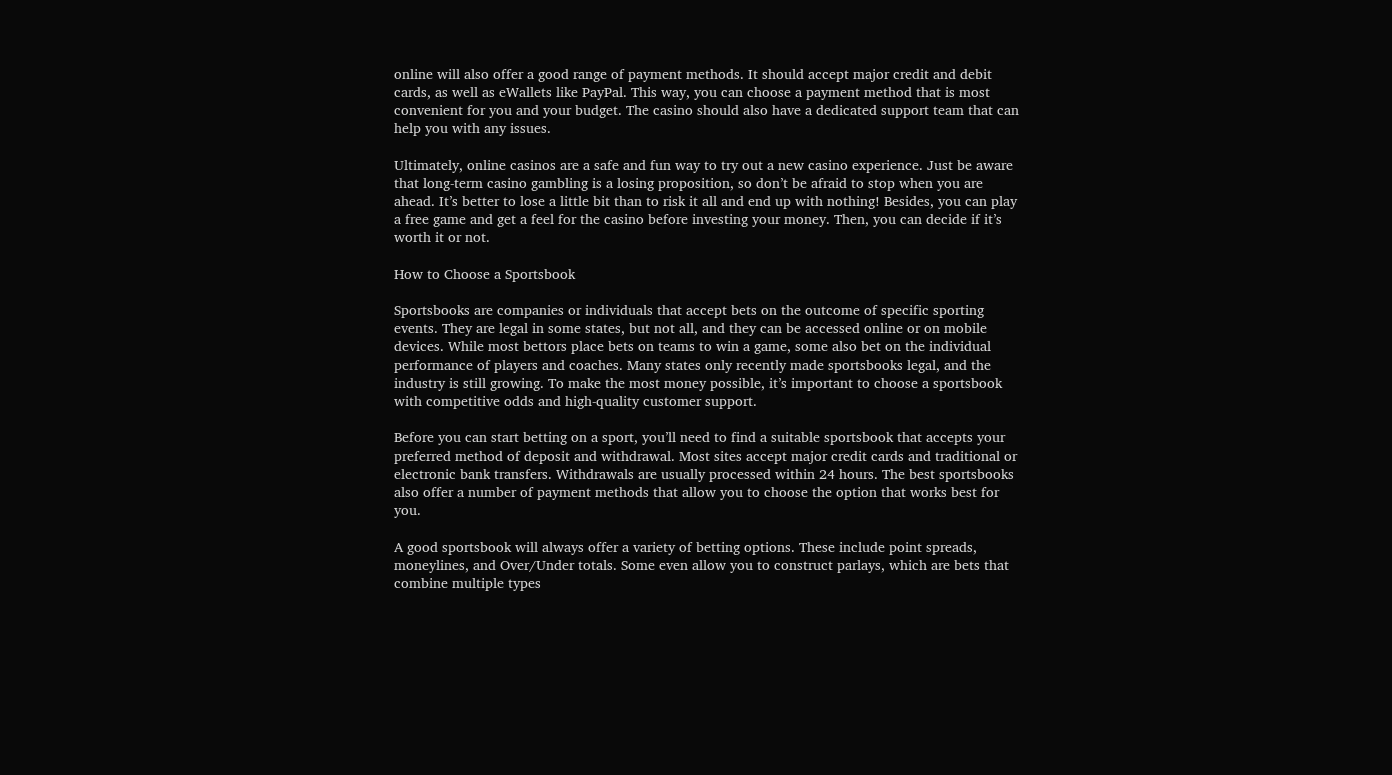online will also offer a good range of payment methods. It should accept major credit and debit cards, as well as eWallets like PayPal. This way, you can choose a payment method that is most convenient for you and your budget. The casino should also have a dedicated support team that can help you with any issues.

Ultimately, online casinos are a safe and fun way to try out a new casino experience. Just be aware that long-term casino gambling is a losing proposition, so don’t be afraid to stop when you are ahead. It’s better to lose a little bit than to risk it all and end up with nothing! Besides, you can play a free game and get a feel for the casino before investing your money. Then, you can decide if it’s worth it or not.

How to Choose a Sportsbook

Sportsbooks are companies or individuals that accept bets on the outcome of specific sporting events. They are legal in some states, but not all, and they can be accessed online or on mobile devices. While most bettors place bets on teams to win a game, some also bet on the individual performance of players and coaches. Many states only recently made sportsbooks legal, and the industry is still growing. To make the most money possible, it’s important to choose a sportsbook with competitive odds and high-quality customer support.

Before you can start betting on a sport, you’ll need to find a suitable sportsbook that accepts your preferred method of deposit and withdrawal. Most sites accept major credit cards and traditional or electronic bank transfers. Withdrawals are usually processed within 24 hours. The best sportsbooks also offer a number of payment methods that allow you to choose the option that works best for you.

A good sportsbook will always offer a variety of betting options. These include point spreads, moneylines, and Over/Under totals. Some even allow you to construct parlays, which are bets that combine multiple types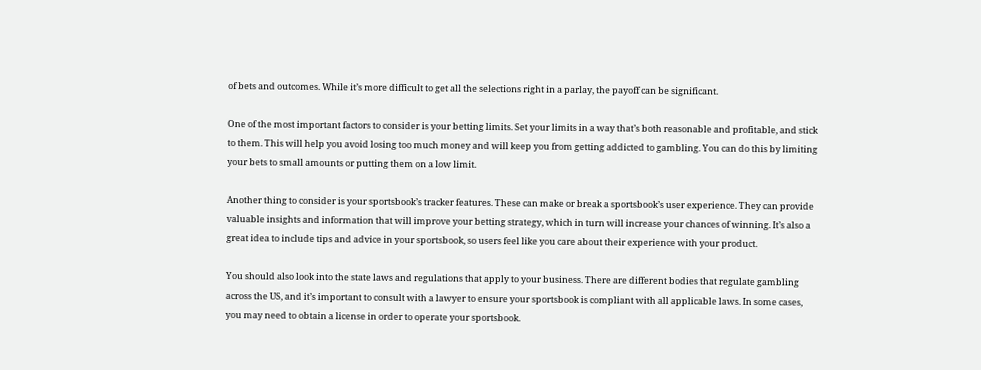of bets and outcomes. While it’s more difficult to get all the selections right in a parlay, the payoff can be significant.

One of the most important factors to consider is your betting limits. Set your limits in a way that’s both reasonable and profitable, and stick to them. This will help you avoid losing too much money and will keep you from getting addicted to gambling. You can do this by limiting your bets to small amounts or putting them on a low limit.

Another thing to consider is your sportsbook’s tracker features. These can make or break a sportsbook’s user experience. They can provide valuable insights and information that will improve your betting strategy, which in turn will increase your chances of winning. It’s also a great idea to include tips and advice in your sportsbook, so users feel like you care about their experience with your product.

You should also look into the state laws and regulations that apply to your business. There are different bodies that regulate gambling across the US, and it’s important to consult with a lawyer to ensure your sportsbook is compliant with all applicable laws. In some cases, you may need to obtain a license in order to operate your sportsbook.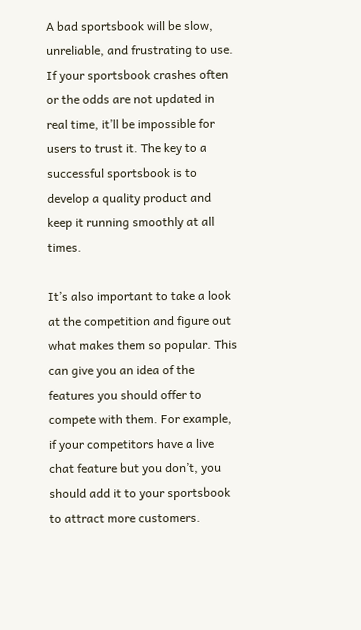A bad sportsbook will be slow, unreliable, and frustrating to use. If your sportsbook crashes often or the odds are not updated in real time, it’ll be impossible for users to trust it. The key to a successful sportsbook is to develop a quality product and keep it running smoothly at all times.

It’s also important to take a look at the competition and figure out what makes them so popular. This can give you an idea of the features you should offer to compete with them. For example, if your competitors have a live chat feature but you don’t, you should add it to your sportsbook to attract more customers.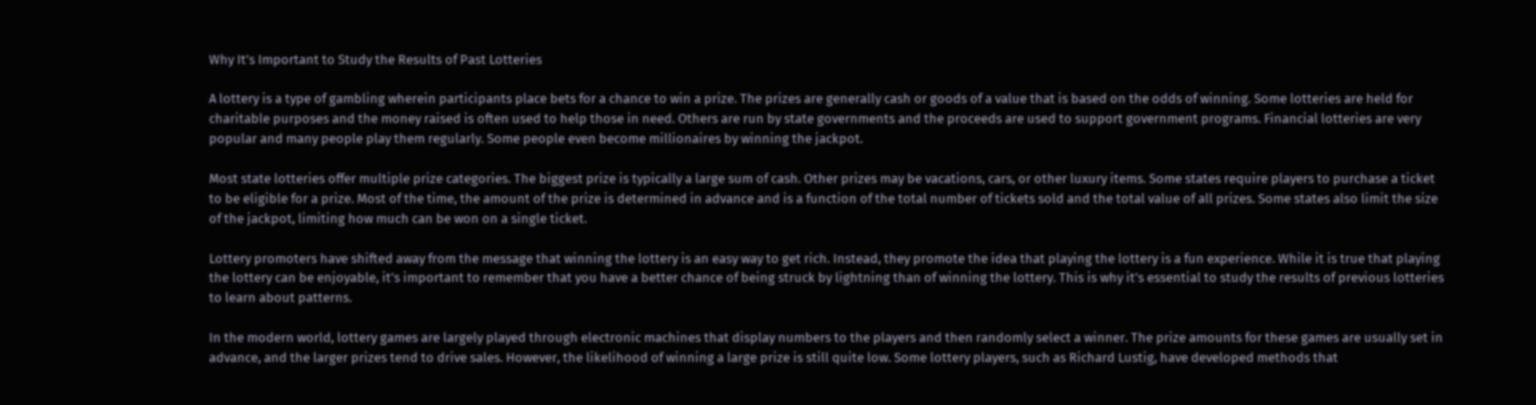Why It’s Important to Study the Results of Past Lotteries

A lottery is a type of gambling wherein participants place bets for a chance to win a prize. The prizes are generally cash or goods of a value that is based on the odds of winning. Some lotteries are held for charitable purposes and the money raised is often used to help those in need. Others are run by state governments and the proceeds are used to support government programs. Financial lotteries are very popular and many people play them regularly. Some people even become millionaires by winning the jackpot.

Most state lotteries offer multiple prize categories. The biggest prize is typically a large sum of cash. Other prizes may be vacations, cars, or other luxury items. Some states require players to purchase a ticket to be eligible for a prize. Most of the time, the amount of the prize is determined in advance and is a function of the total number of tickets sold and the total value of all prizes. Some states also limit the size of the jackpot, limiting how much can be won on a single ticket.

Lottery promoters have shifted away from the message that winning the lottery is an easy way to get rich. Instead, they promote the idea that playing the lottery is a fun experience. While it is true that playing the lottery can be enjoyable, it’s important to remember that you have a better chance of being struck by lightning than of winning the lottery. This is why it’s essential to study the results of previous lotteries to learn about patterns.

In the modern world, lottery games are largely played through electronic machines that display numbers to the players and then randomly select a winner. The prize amounts for these games are usually set in advance, and the larger prizes tend to drive sales. However, the likelihood of winning a large prize is still quite low. Some lottery players, such as Richard Lustig, have developed methods that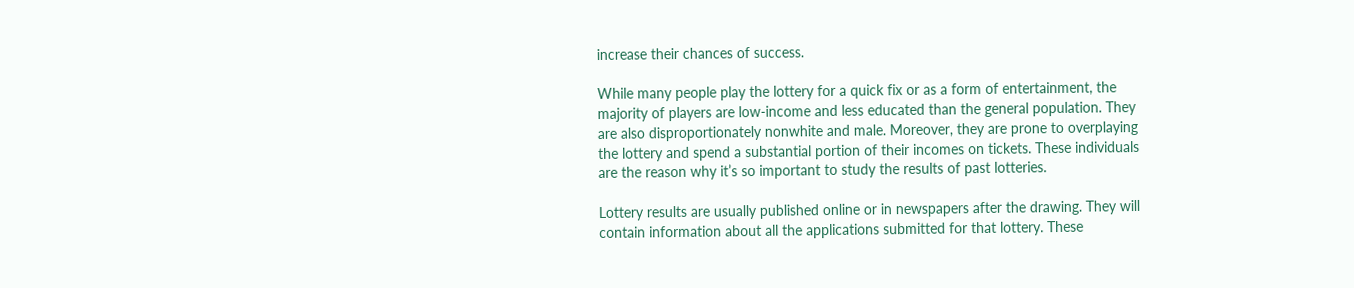increase their chances of success.

While many people play the lottery for a quick fix or as a form of entertainment, the majority of players are low-income and less educated than the general population. They are also disproportionately nonwhite and male. Moreover, they are prone to overplaying the lottery and spend a substantial portion of their incomes on tickets. These individuals are the reason why it’s so important to study the results of past lotteries.

Lottery results are usually published online or in newspapers after the drawing. They will contain information about all the applications submitted for that lottery. These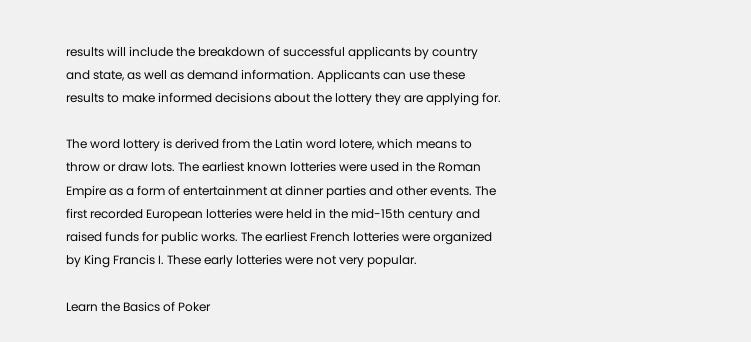results will include the breakdown of successful applicants by country and state, as well as demand information. Applicants can use these results to make informed decisions about the lottery they are applying for.

The word lottery is derived from the Latin word lotere, which means to throw or draw lots. The earliest known lotteries were used in the Roman Empire as a form of entertainment at dinner parties and other events. The first recorded European lotteries were held in the mid-15th century and raised funds for public works. The earliest French lotteries were organized by King Francis I. These early lotteries were not very popular.

Learn the Basics of Poker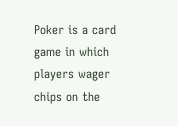Poker is a card game in which players wager chips on the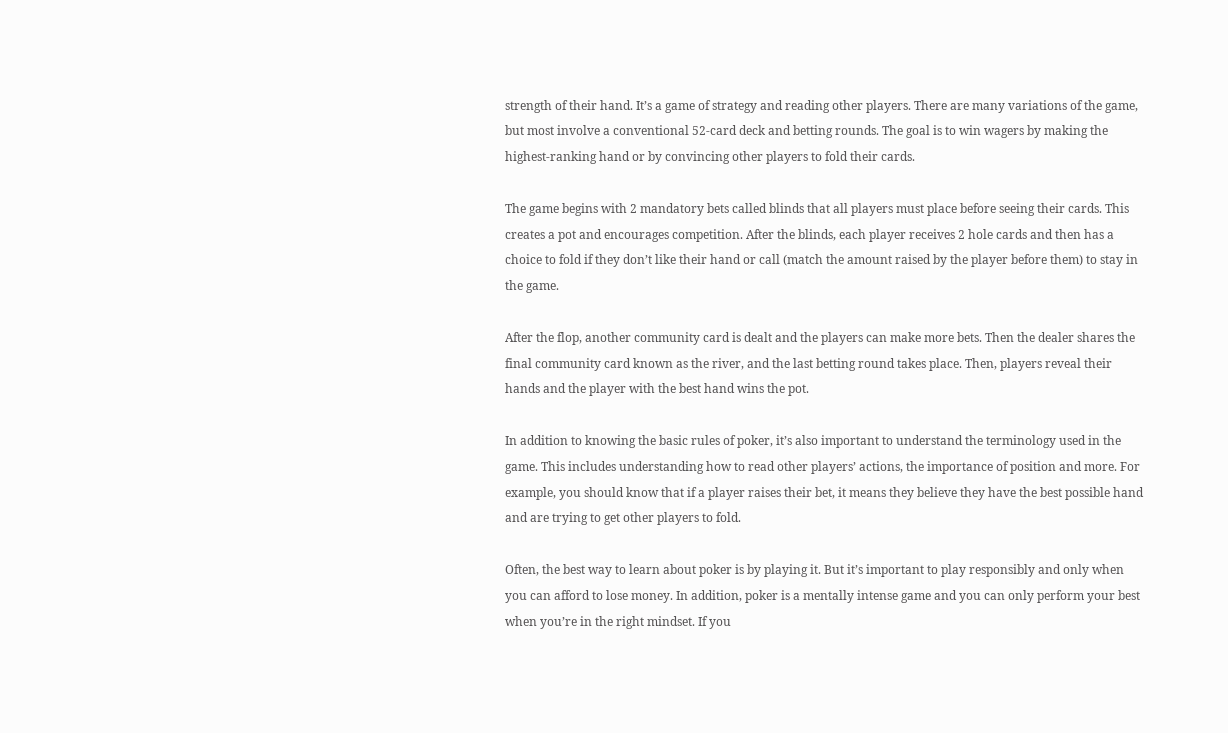strength of their hand. It’s a game of strategy and reading other players. There are many variations of the game, but most involve a conventional 52-card deck and betting rounds. The goal is to win wagers by making the highest-ranking hand or by convincing other players to fold their cards.

The game begins with 2 mandatory bets called blinds that all players must place before seeing their cards. This creates a pot and encourages competition. After the blinds, each player receives 2 hole cards and then has a choice to fold if they don’t like their hand or call (match the amount raised by the player before them) to stay in the game.

After the flop, another community card is dealt and the players can make more bets. Then the dealer shares the final community card known as the river, and the last betting round takes place. Then, players reveal their hands and the player with the best hand wins the pot.

In addition to knowing the basic rules of poker, it’s also important to understand the terminology used in the game. This includes understanding how to read other players’ actions, the importance of position and more. For example, you should know that if a player raises their bet, it means they believe they have the best possible hand and are trying to get other players to fold.

Often, the best way to learn about poker is by playing it. But it’s important to play responsibly and only when you can afford to lose money. In addition, poker is a mentally intense game and you can only perform your best when you’re in the right mindset. If you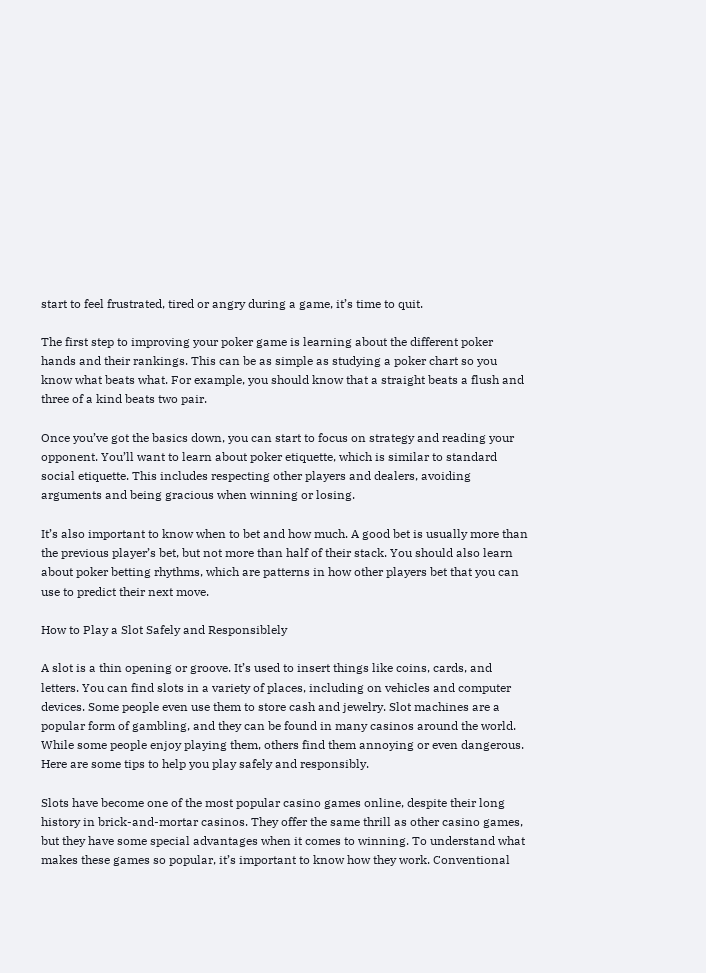start to feel frustrated, tired or angry during a game, it’s time to quit.

The first step to improving your poker game is learning about the different poker hands and their rankings. This can be as simple as studying a poker chart so you know what beats what. For example, you should know that a straight beats a flush and three of a kind beats two pair.

Once you’ve got the basics down, you can start to focus on strategy and reading your opponent. You’ll want to learn about poker etiquette, which is similar to standard social etiquette. This includes respecting other players and dealers, avoiding arguments and being gracious when winning or losing.

It’s also important to know when to bet and how much. A good bet is usually more than the previous player’s bet, but not more than half of their stack. You should also learn about poker betting rhythms, which are patterns in how other players bet that you can use to predict their next move.

How to Play a Slot Safely and Responsiblely

A slot is a thin opening or groove. It’s used to insert things like coins, cards, and letters. You can find slots in a variety of places, including on vehicles and computer devices. Some people even use them to store cash and jewelry. Slot machines are a popular form of gambling, and they can be found in many casinos around the world. While some people enjoy playing them, others find them annoying or even dangerous. Here are some tips to help you play safely and responsibly.

Slots have become one of the most popular casino games online, despite their long history in brick-and-mortar casinos. They offer the same thrill as other casino games, but they have some special advantages when it comes to winning. To understand what makes these games so popular, it’s important to know how they work. Conventional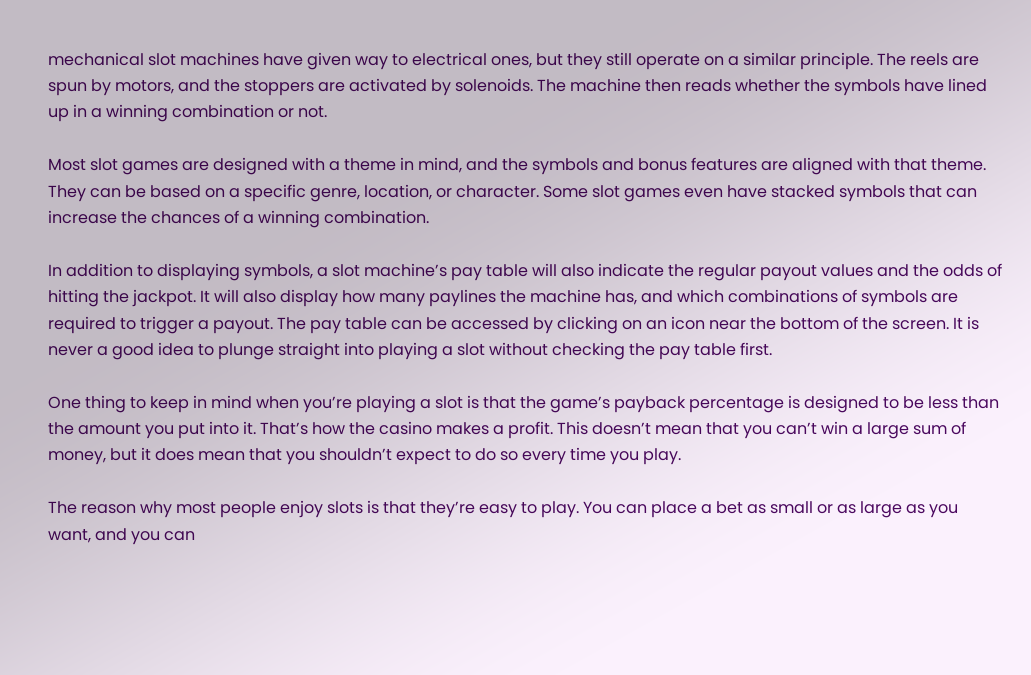mechanical slot machines have given way to electrical ones, but they still operate on a similar principle. The reels are spun by motors, and the stoppers are activated by solenoids. The machine then reads whether the symbols have lined up in a winning combination or not.

Most slot games are designed with a theme in mind, and the symbols and bonus features are aligned with that theme. They can be based on a specific genre, location, or character. Some slot games even have stacked symbols that can increase the chances of a winning combination.

In addition to displaying symbols, a slot machine’s pay table will also indicate the regular payout values and the odds of hitting the jackpot. It will also display how many paylines the machine has, and which combinations of symbols are required to trigger a payout. The pay table can be accessed by clicking on an icon near the bottom of the screen. It is never a good idea to plunge straight into playing a slot without checking the pay table first.

One thing to keep in mind when you’re playing a slot is that the game’s payback percentage is designed to be less than the amount you put into it. That’s how the casino makes a profit. This doesn’t mean that you can’t win a large sum of money, but it does mean that you shouldn’t expect to do so every time you play.

The reason why most people enjoy slots is that they’re easy to play. You can place a bet as small or as large as you want, and you can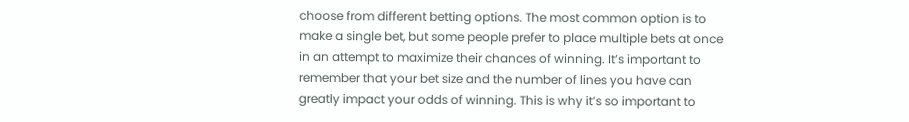choose from different betting options. The most common option is to make a single bet, but some people prefer to place multiple bets at once in an attempt to maximize their chances of winning. It’s important to remember that your bet size and the number of lines you have can greatly impact your odds of winning. This is why it’s so important to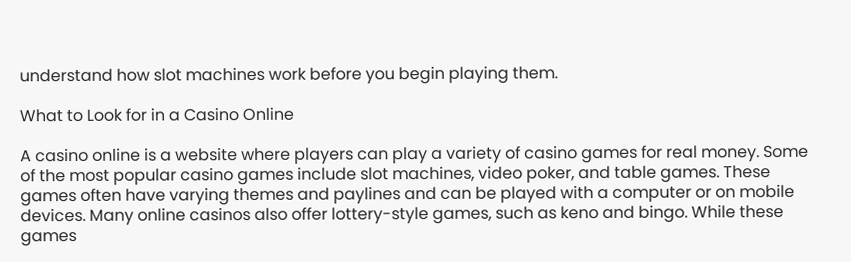understand how slot machines work before you begin playing them.

What to Look for in a Casino Online

A casino online is a website where players can play a variety of casino games for real money. Some of the most popular casino games include slot machines, video poker, and table games. These games often have varying themes and paylines and can be played with a computer or on mobile devices. Many online casinos also offer lottery-style games, such as keno and bingo. While these games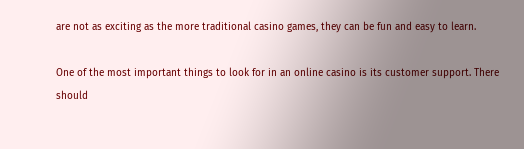are not as exciting as the more traditional casino games, they can be fun and easy to learn.

One of the most important things to look for in an online casino is its customer support. There should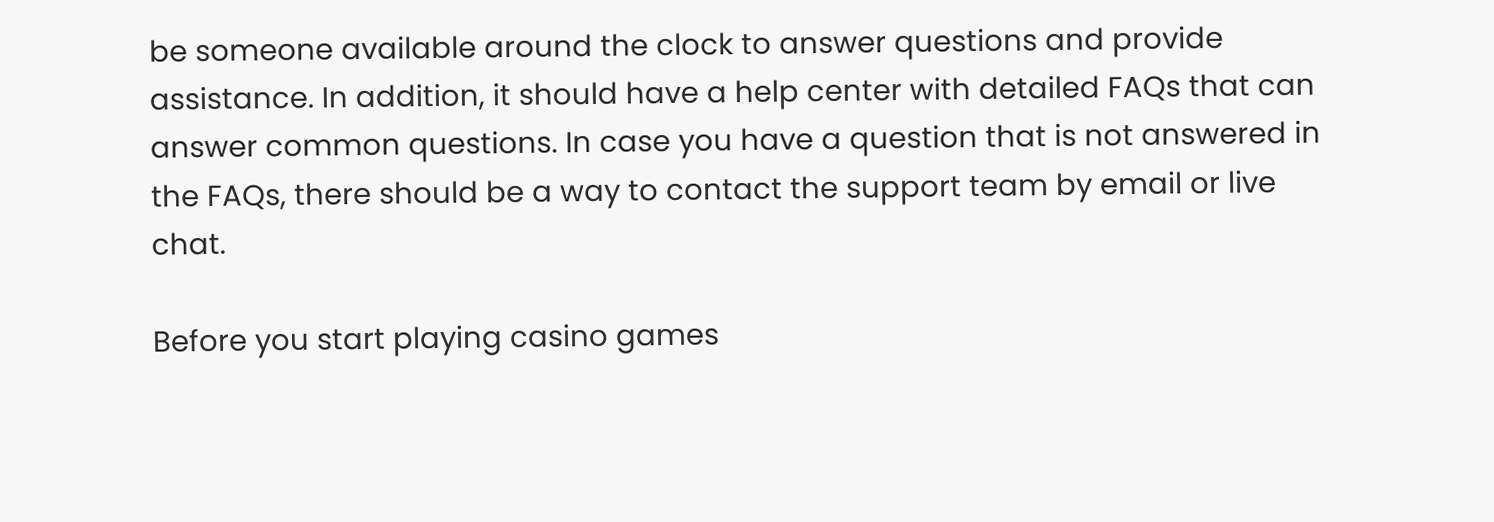be someone available around the clock to answer questions and provide assistance. In addition, it should have a help center with detailed FAQs that can answer common questions. In case you have a question that is not answered in the FAQs, there should be a way to contact the support team by email or live chat.

Before you start playing casino games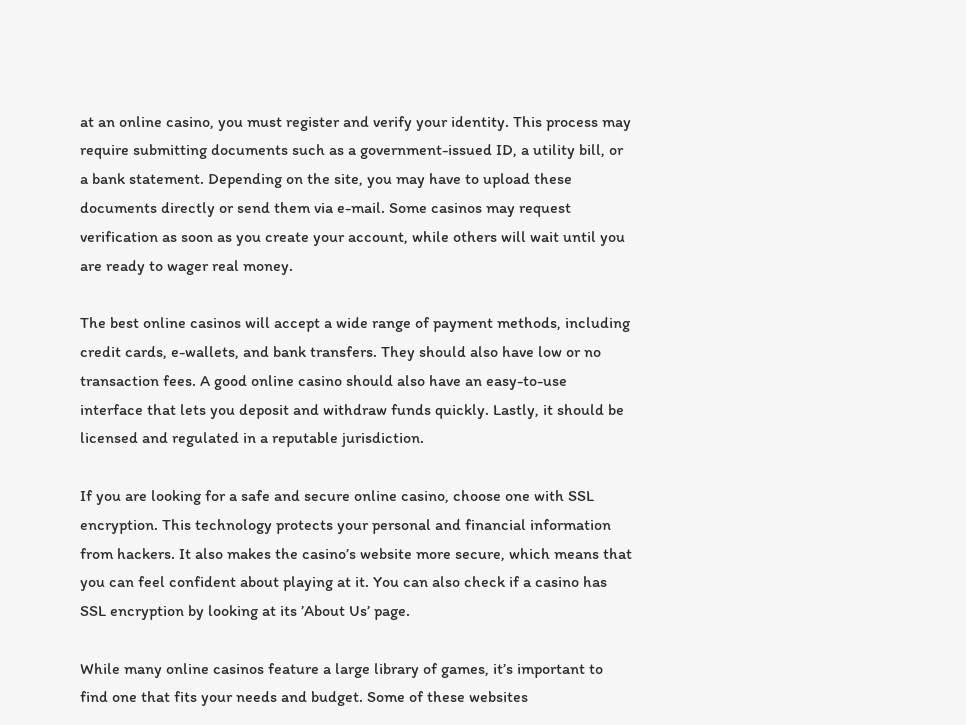at an online casino, you must register and verify your identity. This process may require submitting documents such as a government-issued ID, a utility bill, or a bank statement. Depending on the site, you may have to upload these documents directly or send them via e-mail. Some casinos may request verification as soon as you create your account, while others will wait until you are ready to wager real money.

The best online casinos will accept a wide range of payment methods, including credit cards, e-wallets, and bank transfers. They should also have low or no transaction fees. A good online casino should also have an easy-to-use interface that lets you deposit and withdraw funds quickly. Lastly, it should be licensed and regulated in a reputable jurisdiction.

If you are looking for a safe and secure online casino, choose one with SSL encryption. This technology protects your personal and financial information from hackers. It also makes the casino’s website more secure, which means that you can feel confident about playing at it. You can also check if a casino has SSL encryption by looking at its ’About Us’ page.

While many online casinos feature a large library of games, it’s important to find one that fits your needs and budget. Some of these websites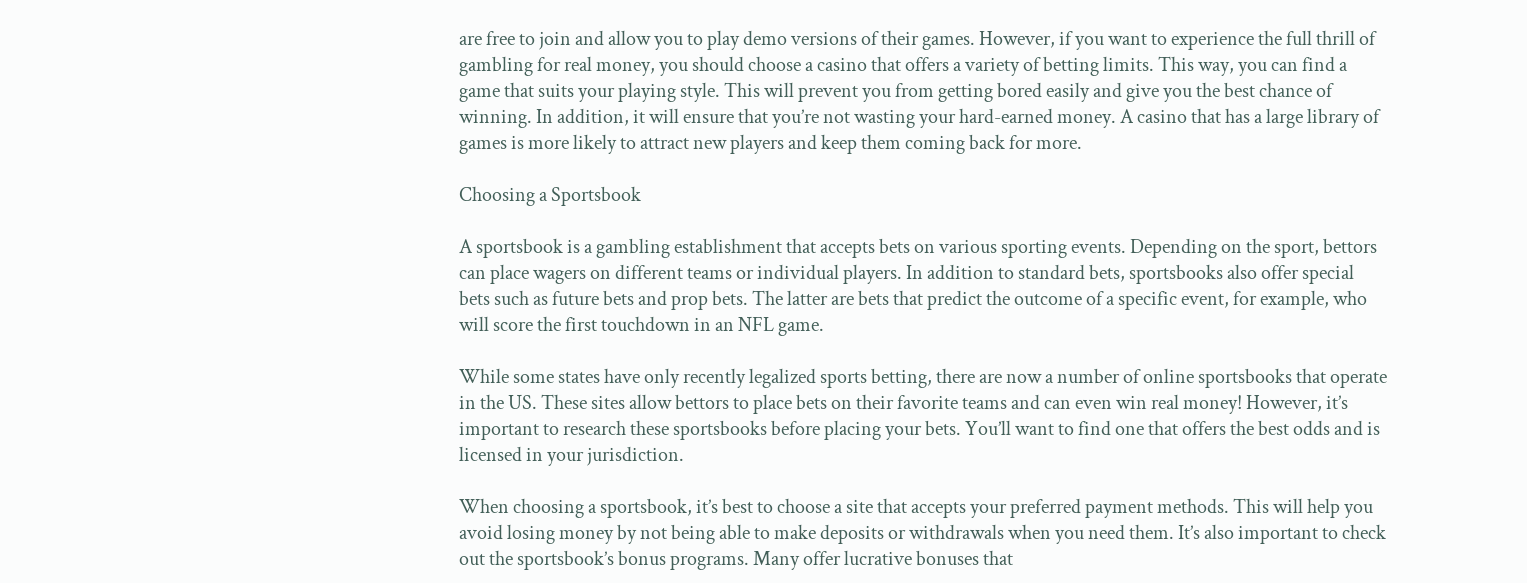are free to join and allow you to play demo versions of their games. However, if you want to experience the full thrill of gambling for real money, you should choose a casino that offers a variety of betting limits. This way, you can find a game that suits your playing style. This will prevent you from getting bored easily and give you the best chance of winning. In addition, it will ensure that you’re not wasting your hard-earned money. A casino that has a large library of games is more likely to attract new players and keep them coming back for more.

Choosing a Sportsbook

A sportsbook is a gambling establishment that accepts bets on various sporting events. Depending on the sport, bettors can place wagers on different teams or individual players. In addition to standard bets, sportsbooks also offer special bets such as future bets and prop bets. The latter are bets that predict the outcome of a specific event, for example, who will score the first touchdown in an NFL game.

While some states have only recently legalized sports betting, there are now a number of online sportsbooks that operate in the US. These sites allow bettors to place bets on their favorite teams and can even win real money! However, it’s important to research these sportsbooks before placing your bets. You’ll want to find one that offers the best odds and is licensed in your jurisdiction.

When choosing a sportsbook, it’s best to choose a site that accepts your preferred payment methods. This will help you avoid losing money by not being able to make deposits or withdrawals when you need them. It’s also important to check out the sportsbook’s bonus programs. Many offer lucrative bonuses that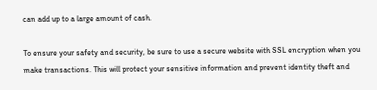can add up to a large amount of cash.

To ensure your safety and security, be sure to use a secure website with SSL encryption when you make transactions. This will protect your sensitive information and prevent identity theft and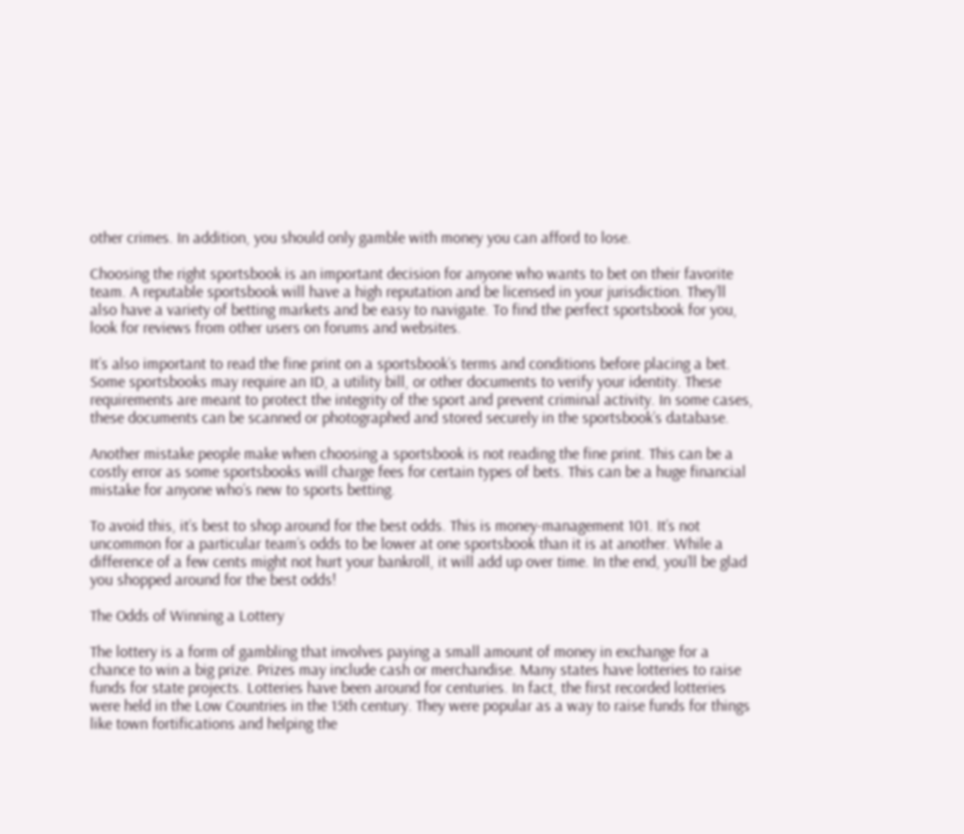other crimes. In addition, you should only gamble with money you can afford to lose.

Choosing the right sportsbook is an important decision for anyone who wants to bet on their favorite team. A reputable sportsbook will have a high reputation and be licensed in your jurisdiction. They’ll also have a variety of betting markets and be easy to navigate. To find the perfect sportsbook for you, look for reviews from other users on forums and websites.

It’s also important to read the fine print on a sportsbook’s terms and conditions before placing a bet. Some sportsbooks may require an ID, a utility bill, or other documents to verify your identity. These requirements are meant to protect the integrity of the sport and prevent criminal activity. In some cases, these documents can be scanned or photographed and stored securely in the sportsbook’s database.

Another mistake people make when choosing a sportsbook is not reading the fine print. This can be a costly error as some sportsbooks will charge fees for certain types of bets. This can be a huge financial mistake for anyone who’s new to sports betting.

To avoid this, it’s best to shop around for the best odds. This is money-management 101. It’s not uncommon for a particular team’s odds to be lower at one sportsbook than it is at another. While a difference of a few cents might not hurt your bankroll, it will add up over time. In the end, you’ll be glad you shopped around for the best odds!

The Odds of Winning a Lottery

The lottery is a form of gambling that involves paying a small amount of money in exchange for a chance to win a big prize. Prizes may include cash or merchandise. Many states have lotteries to raise funds for state projects. Lotteries have been around for centuries. In fact, the first recorded lotteries were held in the Low Countries in the 15th century. They were popular as a way to raise funds for things like town fortifications and helping the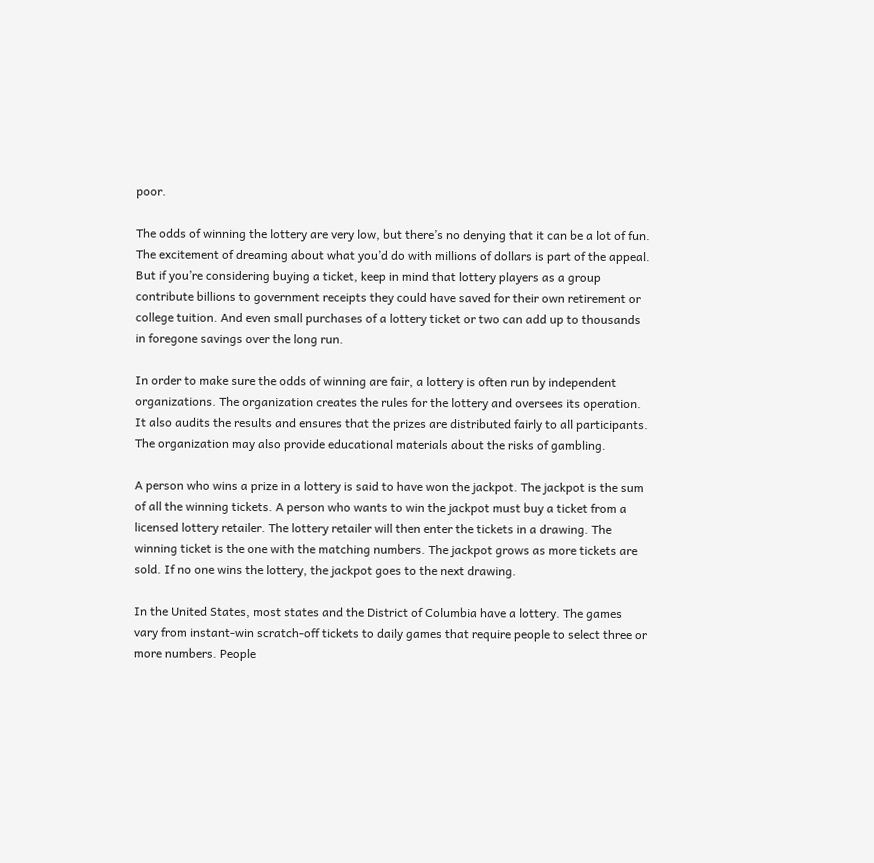poor.

The odds of winning the lottery are very low, but there’s no denying that it can be a lot of fun. The excitement of dreaming about what you’d do with millions of dollars is part of the appeal. But if you’re considering buying a ticket, keep in mind that lottery players as a group contribute billions to government receipts they could have saved for their own retirement or college tuition. And even small purchases of a lottery ticket or two can add up to thousands in foregone savings over the long run.

In order to make sure the odds of winning are fair, a lottery is often run by independent organizations. The organization creates the rules for the lottery and oversees its operation. It also audits the results and ensures that the prizes are distributed fairly to all participants. The organization may also provide educational materials about the risks of gambling.

A person who wins a prize in a lottery is said to have won the jackpot. The jackpot is the sum of all the winning tickets. A person who wants to win the jackpot must buy a ticket from a licensed lottery retailer. The lottery retailer will then enter the tickets in a drawing. The winning ticket is the one with the matching numbers. The jackpot grows as more tickets are sold. If no one wins the lottery, the jackpot goes to the next drawing.

In the United States, most states and the District of Columbia have a lottery. The games vary from instant-win scratch-off tickets to daily games that require people to select three or more numbers. People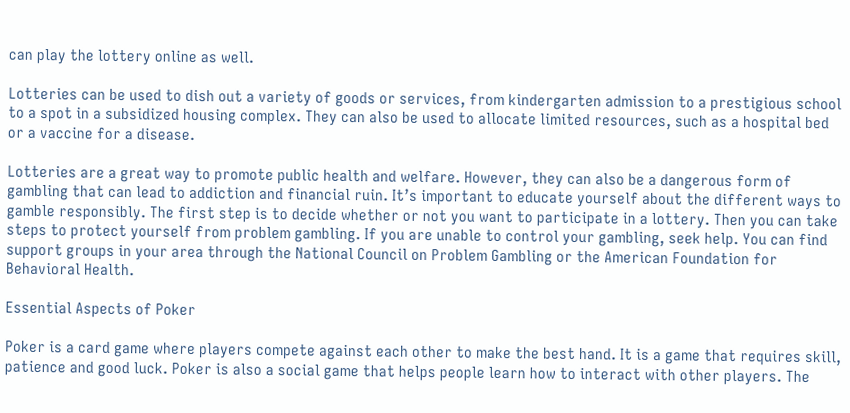can play the lottery online as well.

Lotteries can be used to dish out a variety of goods or services, from kindergarten admission to a prestigious school to a spot in a subsidized housing complex. They can also be used to allocate limited resources, such as a hospital bed or a vaccine for a disease.

Lotteries are a great way to promote public health and welfare. However, they can also be a dangerous form of gambling that can lead to addiction and financial ruin. It’s important to educate yourself about the different ways to gamble responsibly. The first step is to decide whether or not you want to participate in a lottery. Then you can take steps to protect yourself from problem gambling. If you are unable to control your gambling, seek help. You can find support groups in your area through the National Council on Problem Gambling or the American Foundation for Behavioral Health.

Essential Aspects of Poker

Poker is a card game where players compete against each other to make the best hand. It is a game that requires skill, patience and good luck. Poker is also a social game that helps people learn how to interact with other players. The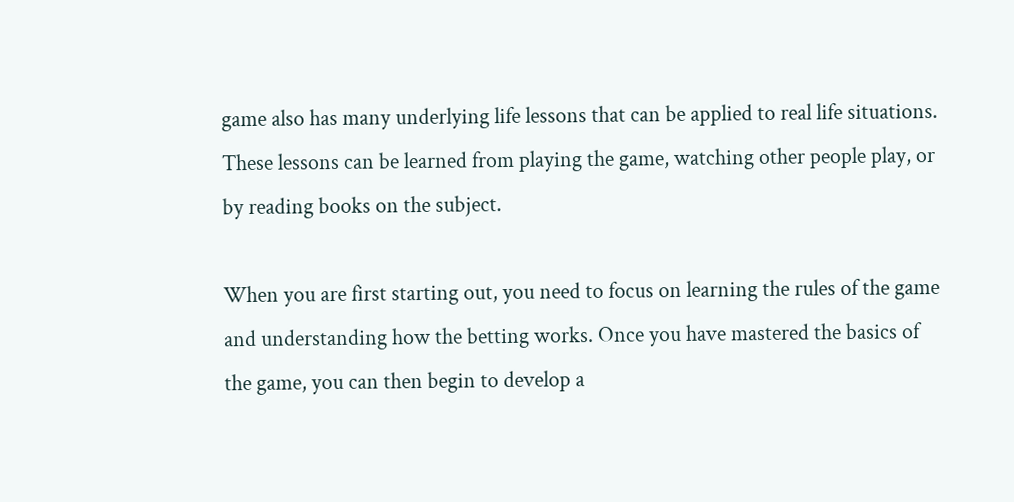game also has many underlying life lessons that can be applied to real life situations. These lessons can be learned from playing the game, watching other people play, or by reading books on the subject.

When you are first starting out, you need to focus on learning the rules of the game and understanding how the betting works. Once you have mastered the basics of the game, you can then begin to develop a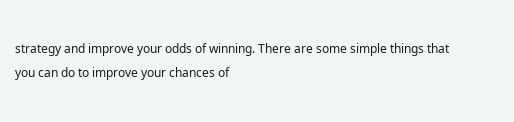strategy and improve your odds of winning. There are some simple things that you can do to improve your chances of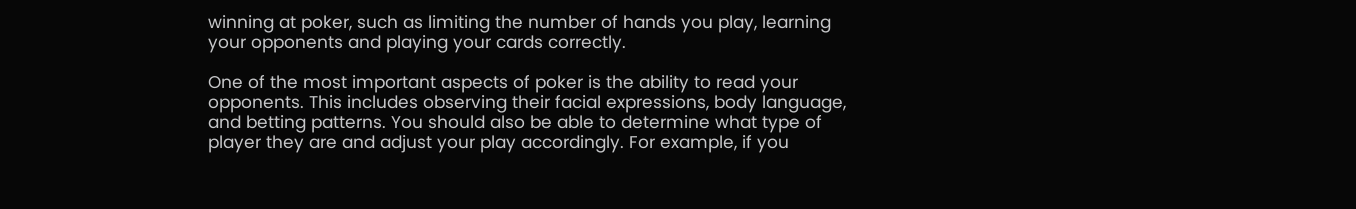winning at poker, such as limiting the number of hands you play, learning your opponents and playing your cards correctly.

One of the most important aspects of poker is the ability to read your opponents. This includes observing their facial expressions, body language, and betting patterns. You should also be able to determine what type of player they are and adjust your play accordingly. For example, if you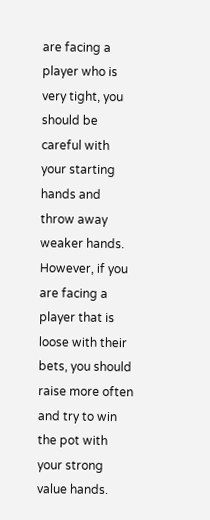are facing a player who is very tight, you should be careful with your starting hands and throw away weaker hands. However, if you are facing a player that is loose with their bets, you should raise more often and try to win the pot with your strong value hands.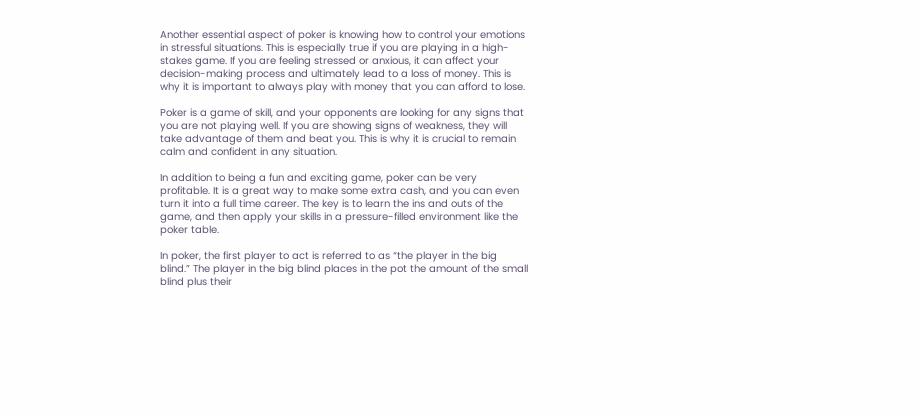Another essential aspect of poker is knowing how to control your emotions in stressful situations. This is especially true if you are playing in a high-stakes game. If you are feeling stressed or anxious, it can affect your decision-making process and ultimately lead to a loss of money. This is why it is important to always play with money that you can afford to lose.

Poker is a game of skill, and your opponents are looking for any signs that you are not playing well. If you are showing signs of weakness, they will take advantage of them and beat you. This is why it is crucial to remain calm and confident in any situation.

In addition to being a fun and exciting game, poker can be very profitable. It is a great way to make some extra cash, and you can even turn it into a full time career. The key is to learn the ins and outs of the game, and then apply your skills in a pressure-filled environment like the poker table.

In poker, the first player to act is referred to as “the player in the big blind.” The player in the big blind places in the pot the amount of the small blind plus their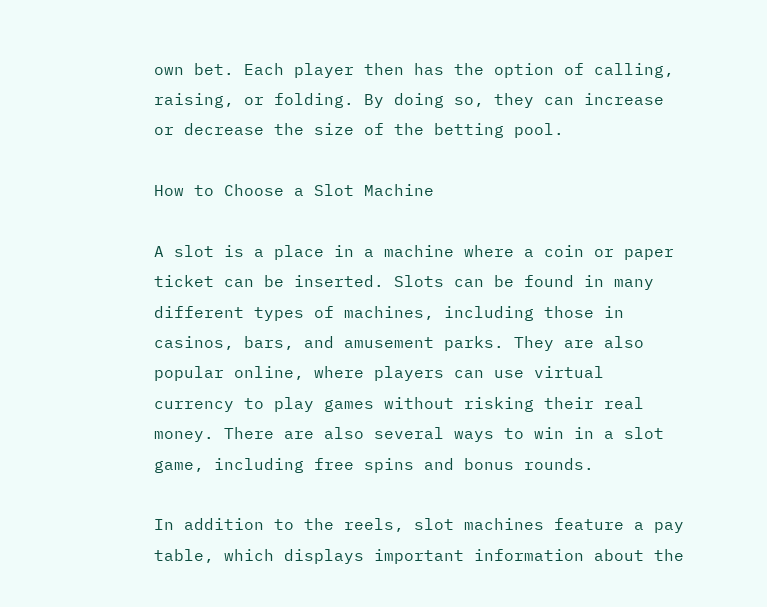own bet. Each player then has the option of calling, raising, or folding. By doing so, they can increase or decrease the size of the betting pool.

How to Choose a Slot Machine

A slot is a place in a machine where a coin or paper ticket can be inserted. Slots can be found in many different types of machines, including those in casinos, bars, and amusement parks. They are also popular online, where players can use virtual currency to play games without risking their real money. There are also several ways to win in a slot game, including free spins and bonus rounds.

In addition to the reels, slot machines feature a pay table, which displays important information about the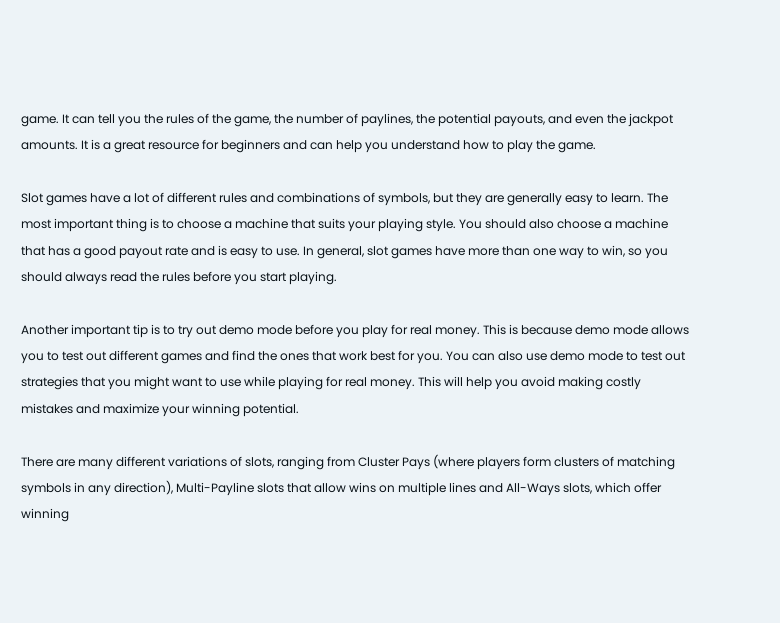game. It can tell you the rules of the game, the number of paylines, the potential payouts, and even the jackpot amounts. It is a great resource for beginners and can help you understand how to play the game.

Slot games have a lot of different rules and combinations of symbols, but they are generally easy to learn. The most important thing is to choose a machine that suits your playing style. You should also choose a machine that has a good payout rate and is easy to use. In general, slot games have more than one way to win, so you should always read the rules before you start playing.

Another important tip is to try out demo mode before you play for real money. This is because demo mode allows you to test out different games and find the ones that work best for you. You can also use demo mode to test out strategies that you might want to use while playing for real money. This will help you avoid making costly mistakes and maximize your winning potential.

There are many different variations of slots, ranging from Cluster Pays (where players form clusters of matching symbols in any direction), Multi-Payline slots that allow wins on multiple lines and All-Ways slots, which offer winning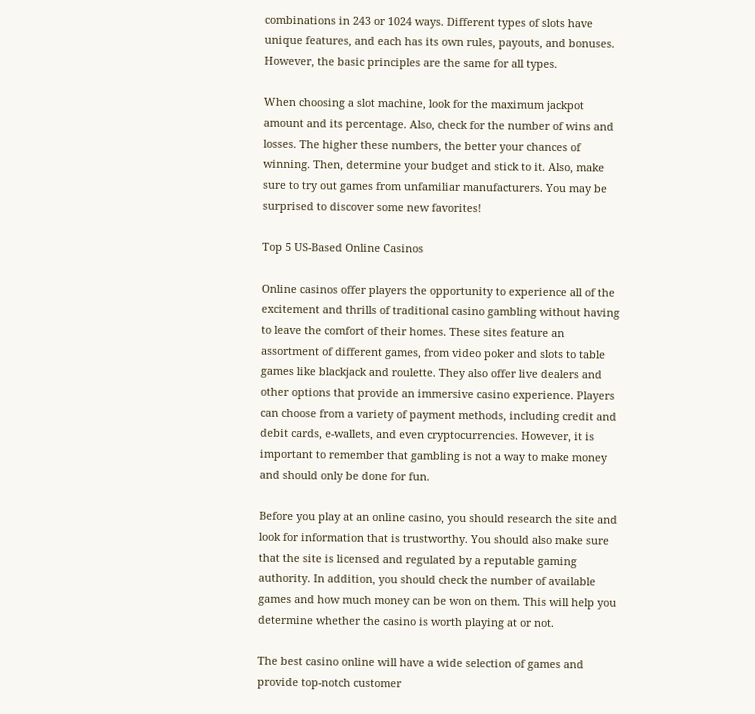combinations in 243 or 1024 ways. Different types of slots have unique features, and each has its own rules, payouts, and bonuses. However, the basic principles are the same for all types.

When choosing a slot machine, look for the maximum jackpot amount and its percentage. Also, check for the number of wins and losses. The higher these numbers, the better your chances of winning. Then, determine your budget and stick to it. Also, make sure to try out games from unfamiliar manufacturers. You may be surprised to discover some new favorites!

Top 5 US-Based Online Casinos

Online casinos offer players the opportunity to experience all of the excitement and thrills of traditional casino gambling without having to leave the comfort of their homes. These sites feature an assortment of different games, from video poker and slots to table games like blackjack and roulette. They also offer live dealers and other options that provide an immersive casino experience. Players can choose from a variety of payment methods, including credit and debit cards, e-wallets, and even cryptocurrencies. However, it is important to remember that gambling is not a way to make money and should only be done for fun.

Before you play at an online casino, you should research the site and look for information that is trustworthy. You should also make sure that the site is licensed and regulated by a reputable gaming authority. In addition, you should check the number of available games and how much money can be won on them. This will help you determine whether the casino is worth playing at or not.

The best casino online will have a wide selection of games and provide top-notch customer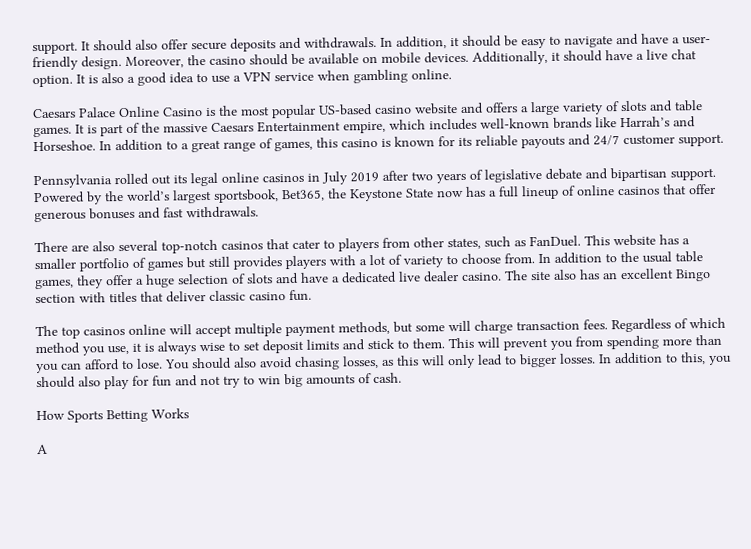support. It should also offer secure deposits and withdrawals. In addition, it should be easy to navigate and have a user-friendly design. Moreover, the casino should be available on mobile devices. Additionally, it should have a live chat option. It is also a good idea to use a VPN service when gambling online.

Caesars Palace Online Casino is the most popular US-based casino website and offers a large variety of slots and table games. It is part of the massive Caesars Entertainment empire, which includes well-known brands like Harrah’s and Horseshoe. In addition to a great range of games, this casino is known for its reliable payouts and 24/7 customer support.

Pennsylvania rolled out its legal online casinos in July 2019 after two years of legislative debate and bipartisan support. Powered by the world’s largest sportsbook, Bet365, the Keystone State now has a full lineup of online casinos that offer generous bonuses and fast withdrawals.

There are also several top-notch casinos that cater to players from other states, such as FanDuel. This website has a smaller portfolio of games but still provides players with a lot of variety to choose from. In addition to the usual table games, they offer a huge selection of slots and have a dedicated live dealer casino. The site also has an excellent Bingo section with titles that deliver classic casino fun.

The top casinos online will accept multiple payment methods, but some will charge transaction fees. Regardless of which method you use, it is always wise to set deposit limits and stick to them. This will prevent you from spending more than you can afford to lose. You should also avoid chasing losses, as this will only lead to bigger losses. In addition to this, you should also play for fun and not try to win big amounts of cash.

How Sports Betting Works

A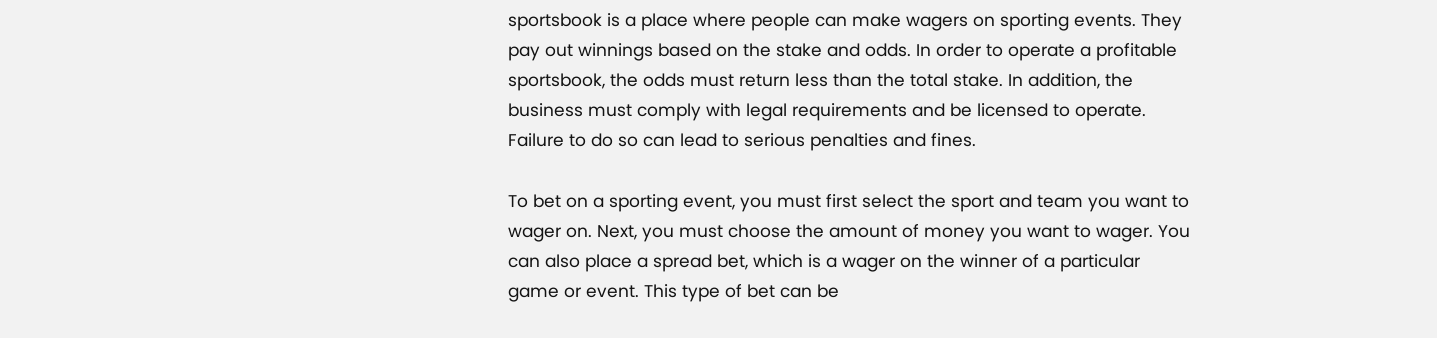sportsbook is a place where people can make wagers on sporting events. They pay out winnings based on the stake and odds. In order to operate a profitable sportsbook, the odds must return less than the total stake. In addition, the business must comply with legal requirements and be licensed to operate. Failure to do so can lead to serious penalties and fines.

To bet on a sporting event, you must first select the sport and team you want to wager on. Next, you must choose the amount of money you want to wager. You can also place a spread bet, which is a wager on the winner of a particular game or event. This type of bet can be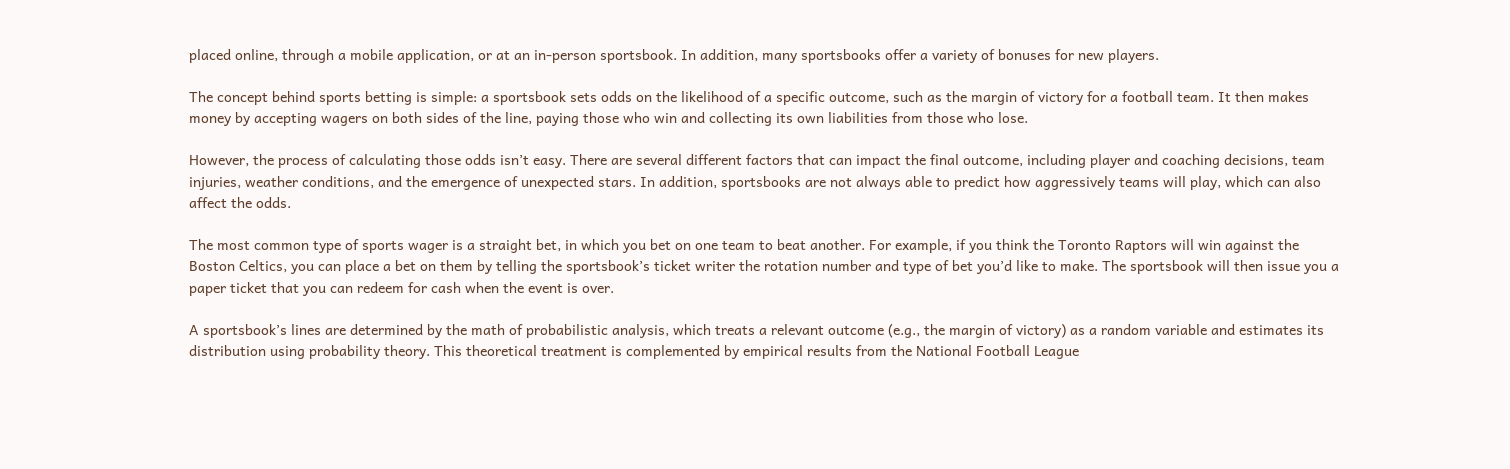placed online, through a mobile application, or at an in-person sportsbook. In addition, many sportsbooks offer a variety of bonuses for new players.

The concept behind sports betting is simple: a sportsbook sets odds on the likelihood of a specific outcome, such as the margin of victory for a football team. It then makes money by accepting wagers on both sides of the line, paying those who win and collecting its own liabilities from those who lose.

However, the process of calculating those odds isn’t easy. There are several different factors that can impact the final outcome, including player and coaching decisions, team injuries, weather conditions, and the emergence of unexpected stars. In addition, sportsbooks are not always able to predict how aggressively teams will play, which can also affect the odds.

The most common type of sports wager is a straight bet, in which you bet on one team to beat another. For example, if you think the Toronto Raptors will win against the Boston Celtics, you can place a bet on them by telling the sportsbook’s ticket writer the rotation number and type of bet you’d like to make. The sportsbook will then issue you a paper ticket that you can redeem for cash when the event is over.

A sportsbook’s lines are determined by the math of probabilistic analysis, which treats a relevant outcome (e.g., the margin of victory) as a random variable and estimates its distribution using probability theory. This theoretical treatment is complemented by empirical results from the National Football League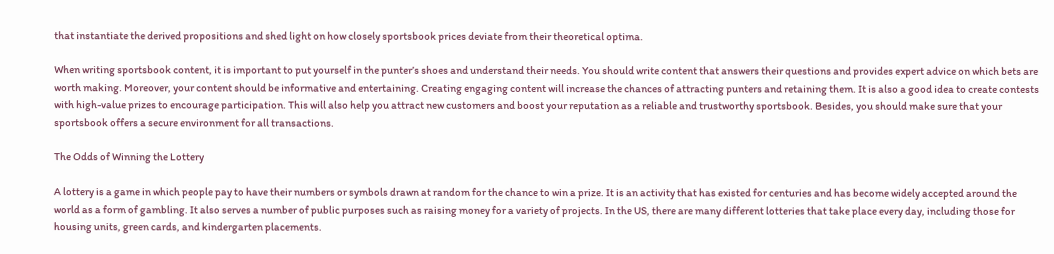that instantiate the derived propositions and shed light on how closely sportsbook prices deviate from their theoretical optima.

When writing sportsbook content, it is important to put yourself in the punter’s shoes and understand their needs. You should write content that answers their questions and provides expert advice on which bets are worth making. Moreover, your content should be informative and entertaining. Creating engaging content will increase the chances of attracting punters and retaining them. It is also a good idea to create contests with high-value prizes to encourage participation. This will also help you attract new customers and boost your reputation as a reliable and trustworthy sportsbook. Besides, you should make sure that your sportsbook offers a secure environment for all transactions.

The Odds of Winning the Lottery

A lottery is a game in which people pay to have their numbers or symbols drawn at random for the chance to win a prize. It is an activity that has existed for centuries and has become widely accepted around the world as a form of gambling. It also serves a number of public purposes such as raising money for a variety of projects. In the US, there are many different lotteries that take place every day, including those for housing units, green cards, and kindergarten placements.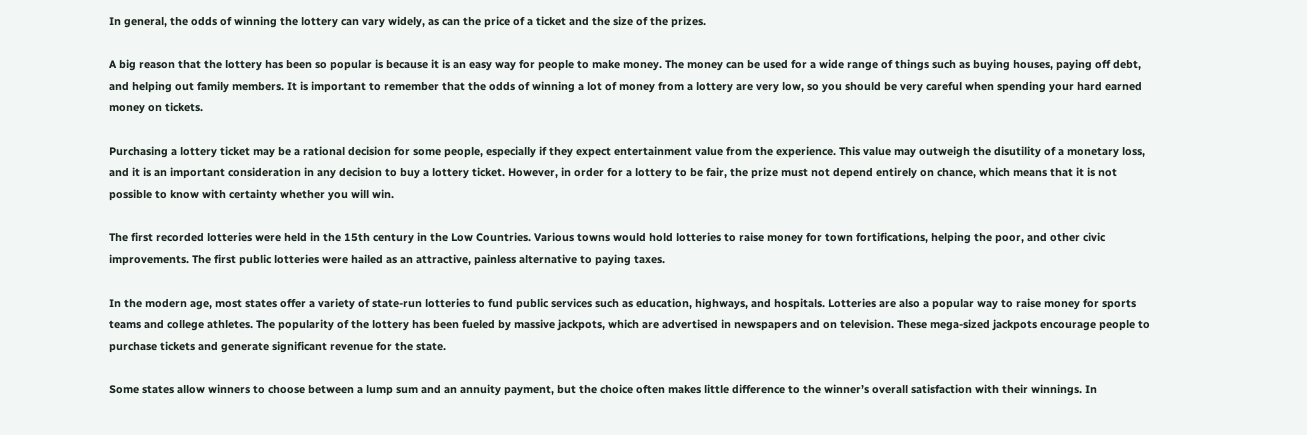In general, the odds of winning the lottery can vary widely, as can the price of a ticket and the size of the prizes.

A big reason that the lottery has been so popular is because it is an easy way for people to make money. The money can be used for a wide range of things such as buying houses, paying off debt, and helping out family members. It is important to remember that the odds of winning a lot of money from a lottery are very low, so you should be very careful when spending your hard earned money on tickets.

Purchasing a lottery ticket may be a rational decision for some people, especially if they expect entertainment value from the experience. This value may outweigh the disutility of a monetary loss, and it is an important consideration in any decision to buy a lottery ticket. However, in order for a lottery to be fair, the prize must not depend entirely on chance, which means that it is not possible to know with certainty whether you will win.

The first recorded lotteries were held in the 15th century in the Low Countries. Various towns would hold lotteries to raise money for town fortifications, helping the poor, and other civic improvements. The first public lotteries were hailed as an attractive, painless alternative to paying taxes.

In the modern age, most states offer a variety of state-run lotteries to fund public services such as education, highways, and hospitals. Lotteries are also a popular way to raise money for sports teams and college athletes. The popularity of the lottery has been fueled by massive jackpots, which are advertised in newspapers and on television. These mega-sized jackpots encourage people to purchase tickets and generate significant revenue for the state.

Some states allow winners to choose between a lump sum and an annuity payment, but the choice often makes little difference to the winner’s overall satisfaction with their winnings. In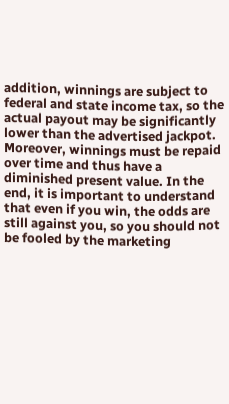addition, winnings are subject to federal and state income tax, so the actual payout may be significantly lower than the advertised jackpot. Moreover, winnings must be repaid over time and thus have a diminished present value. In the end, it is important to understand that even if you win, the odds are still against you, so you should not be fooled by the marketing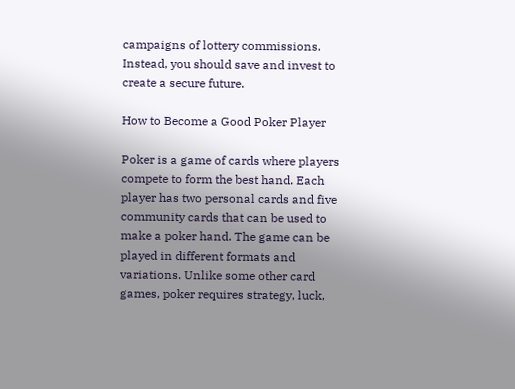campaigns of lottery commissions. Instead, you should save and invest to create a secure future.

How to Become a Good Poker Player

Poker is a game of cards where players compete to form the best hand. Each player has two personal cards and five community cards that can be used to make a poker hand. The game can be played in different formats and variations. Unlike some other card games, poker requires strategy, luck,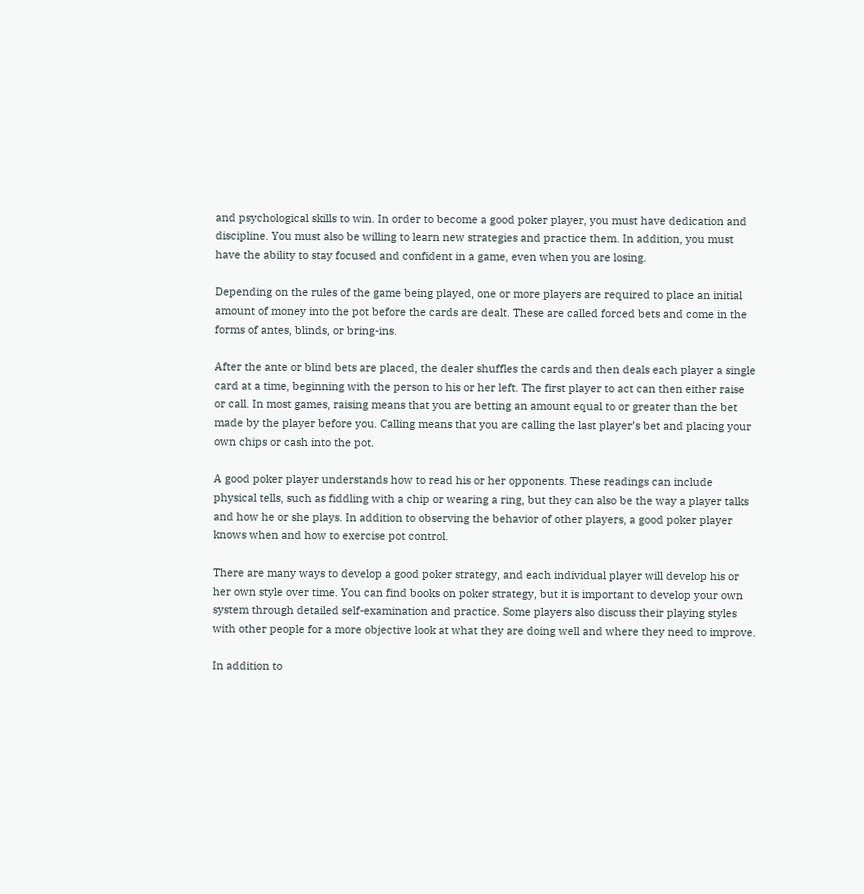and psychological skills to win. In order to become a good poker player, you must have dedication and discipline. You must also be willing to learn new strategies and practice them. In addition, you must have the ability to stay focused and confident in a game, even when you are losing.

Depending on the rules of the game being played, one or more players are required to place an initial amount of money into the pot before the cards are dealt. These are called forced bets and come in the forms of antes, blinds, or bring-ins.

After the ante or blind bets are placed, the dealer shuffles the cards and then deals each player a single card at a time, beginning with the person to his or her left. The first player to act can then either raise or call. In most games, raising means that you are betting an amount equal to or greater than the bet made by the player before you. Calling means that you are calling the last player’s bet and placing your own chips or cash into the pot.

A good poker player understands how to read his or her opponents. These readings can include physical tells, such as fiddling with a chip or wearing a ring, but they can also be the way a player talks and how he or she plays. In addition to observing the behavior of other players, a good poker player knows when and how to exercise pot control.

There are many ways to develop a good poker strategy, and each individual player will develop his or her own style over time. You can find books on poker strategy, but it is important to develop your own system through detailed self-examination and practice. Some players also discuss their playing styles with other people for a more objective look at what they are doing well and where they need to improve.

In addition to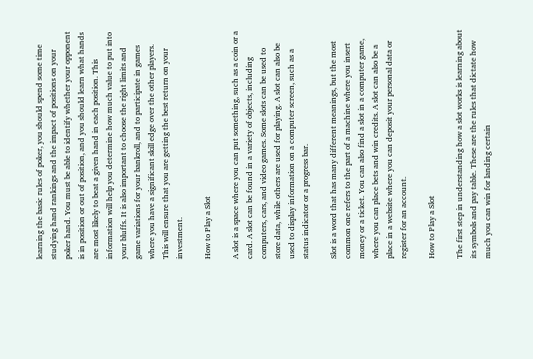learning the basic rules of poker, you should spend some time studying hand rankings and the impact of positions on your poker hand. You must be able to identify whether your opponent is in position or out of position, and you should learn what hands are most likely to beat a given hand in each position. This information will help you determine how much value to put into your bluffs. It is also important to choose the right limits and game variations for your bankroll, and to participate in games where you have a significant skill edge over the other players. This will ensure that you are getting the best return on your investment.

How to Play a Slot

A slot is a space where you can put something, such as a coin or a card. A slot can be found in a variety of objects, including computers, cars, and video games. Some slots can be used to store data, while others are used for playing. A slot can also be used to display information on a computer screen, such as a status indicator or a progress bar.

Slot is a word that has many different meanings, but the most common one refers to the part of a machine where you insert money or a ticket. You can also find a slot in a computer game, where you can place bets and win credits. A slot can also be a place in a website where you can deposit your personal data or register for an account.

How to Play a Slot

The first step in understanding how a slot works is learning about its symbols and pay table. These are the rules that dictate how much you can win for landing certain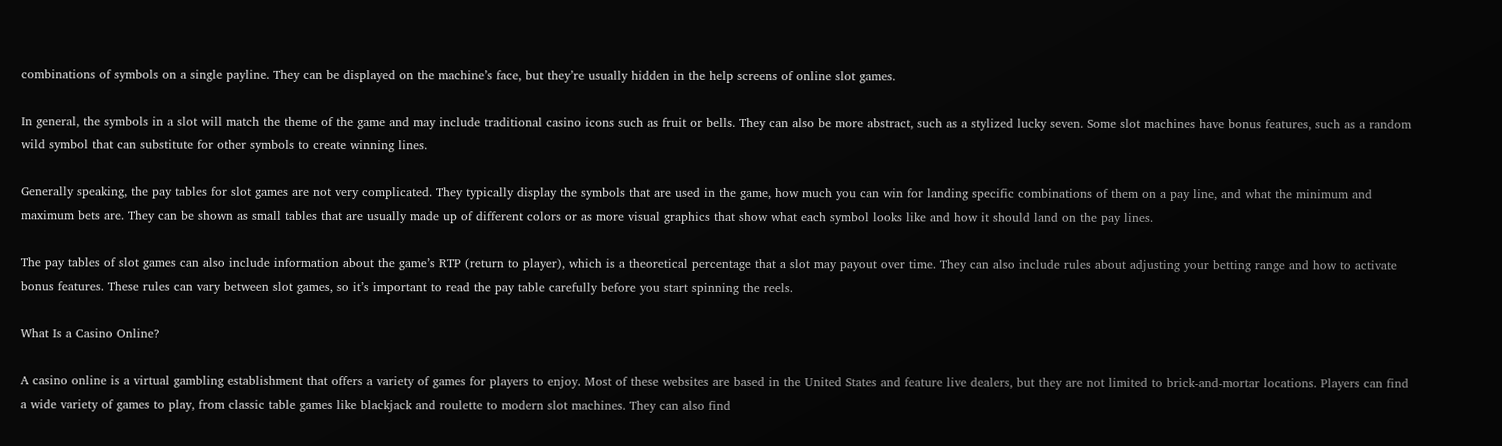combinations of symbols on a single payline. They can be displayed on the machine’s face, but they’re usually hidden in the help screens of online slot games.

In general, the symbols in a slot will match the theme of the game and may include traditional casino icons such as fruit or bells. They can also be more abstract, such as a stylized lucky seven. Some slot machines have bonus features, such as a random wild symbol that can substitute for other symbols to create winning lines.

Generally speaking, the pay tables for slot games are not very complicated. They typically display the symbols that are used in the game, how much you can win for landing specific combinations of them on a pay line, and what the minimum and maximum bets are. They can be shown as small tables that are usually made up of different colors or as more visual graphics that show what each symbol looks like and how it should land on the pay lines.

The pay tables of slot games can also include information about the game’s RTP (return to player), which is a theoretical percentage that a slot may payout over time. They can also include rules about adjusting your betting range and how to activate bonus features. These rules can vary between slot games, so it’s important to read the pay table carefully before you start spinning the reels.

What Is a Casino Online?

A casino online is a virtual gambling establishment that offers a variety of games for players to enjoy. Most of these websites are based in the United States and feature live dealers, but they are not limited to brick-and-mortar locations. Players can find a wide variety of games to play, from classic table games like blackjack and roulette to modern slot machines. They can also find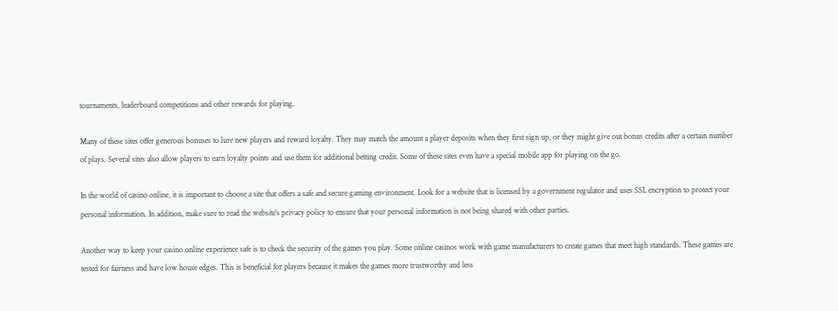tournaments, leaderboard competitions and other rewards for playing.

Many of these sites offer generous bonuses to lure new players and reward loyalty. They may match the amount a player deposits when they first sign up, or they might give out bonus credits after a certain number of plays. Several sites also allow players to earn loyalty points and use them for additional betting credit. Some of these sites even have a special mobile app for playing on the go.

In the world of casino online, it is important to choose a site that offers a safe and secure gaming environment. Look for a website that is licensed by a government regulator and uses SSL encryption to protect your personal information. In addition, make sure to read the website’s privacy policy to ensure that your personal information is not being shared with other parties.

Another way to keep your casino online experience safe is to check the security of the games you play. Some online casinos work with game manufacturers to create games that meet high standards. These games are tested for fairness and have low house edges. This is beneficial for players because it makes the games more trustworthy and less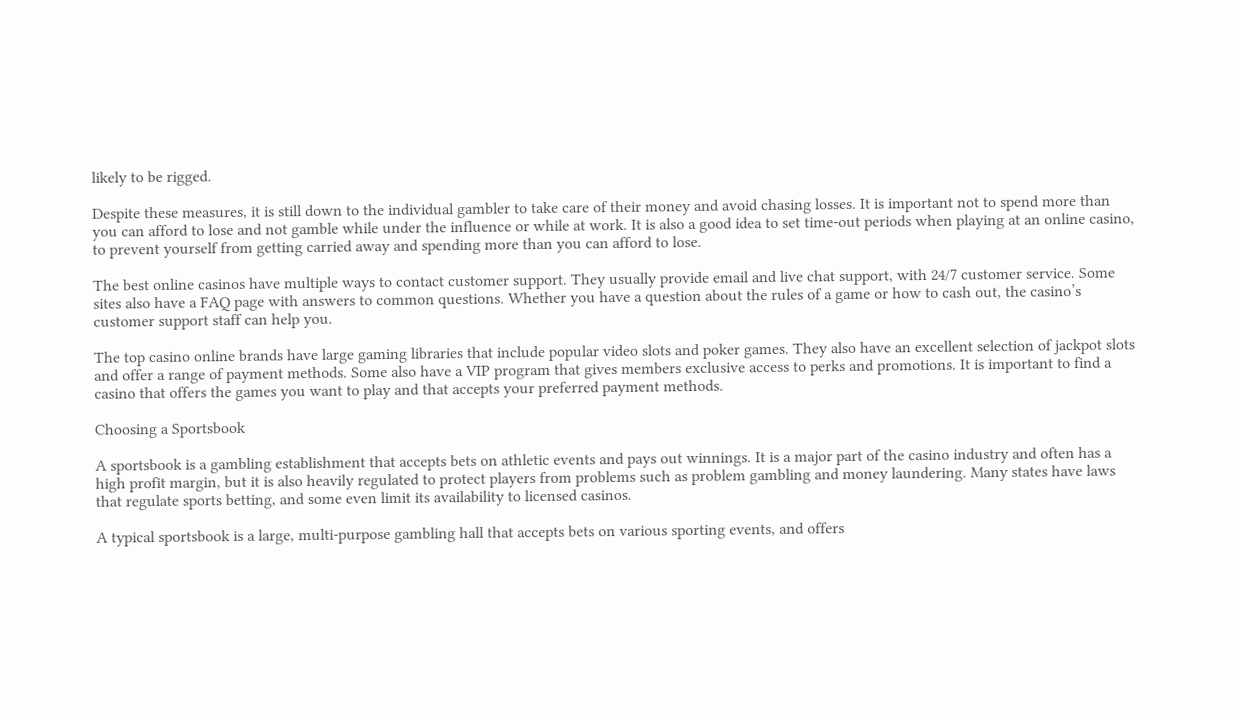likely to be rigged.

Despite these measures, it is still down to the individual gambler to take care of their money and avoid chasing losses. It is important not to spend more than you can afford to lose and not gamble while under the influence or while at work. It is also a good idea to set time-out periods when playing at an online casino, to prevent yourself from getting carried away and spending more than you can afford to lose.

The best online casinos have multiple ways to contact customer support. They usually provide email and live chat support, with 24/7 customer service. Some sites also have a FAQ page with answers to common questions. Whether you have a question about the rules of a game or how to cash out, the casino’s customer support staff can help you.

The top casino online brands have large gaming libraries that include popular video slots and poker games. They also have an excellent selection of jackpot slots and offer a range of payment methods. Some also have a VIP program that gives members exclusive access to perks and promotions. It is important to find a casino that offers the games you want to play and that accepts your preferred payment methods.

Choosing a Sportsbook

A sportsbook is a gambling establishment that accepts bets on athletic events and pays out winnings. It is a major part of the casino industry and often has a high profit margin, but it is also heavily regulated to protect players from problems such as problem gambling and money laundering. Many states have laws that regulate sports betting, and some even limit its availability to licensed casinos.

A typical sportsbook is a large, multi-purpose gambling hall that accepts bets on various sporting events, and offers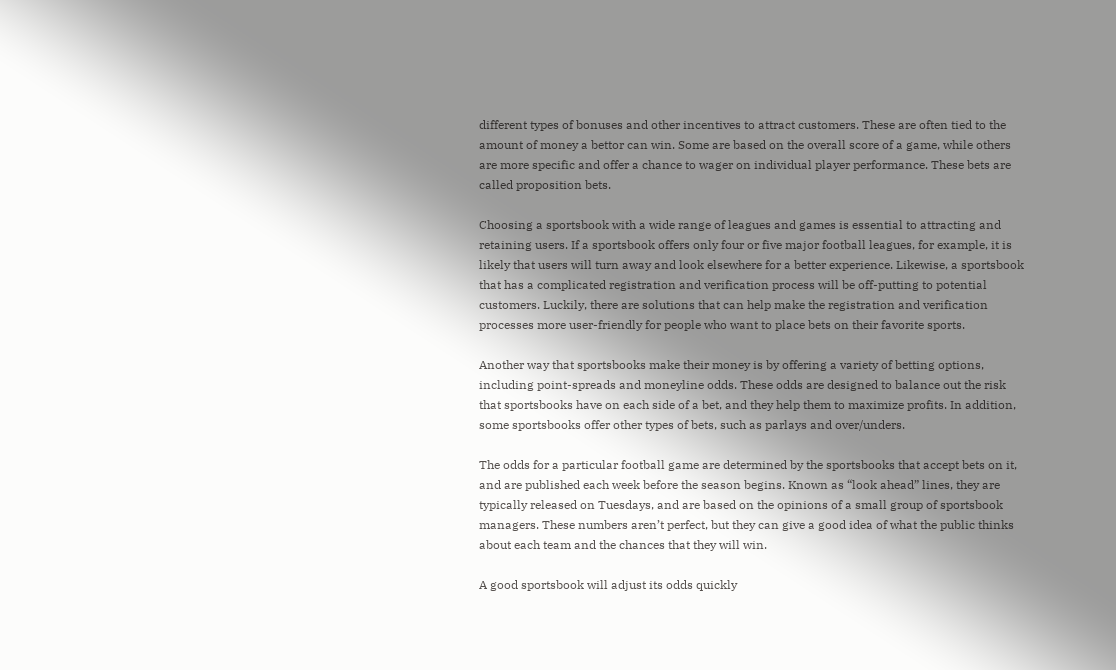different types of bonuses and other incentives to attract customers. These are often tied to the amount of money a bettor can win. Some are based on the overall score of a game, while others are more specific and offer a chance to wager on individual player performance. These bets are called proposition bets.

Choosing a sportsbook with a wide range of leagues and games is essential to attracting and retaining users. If a sportsbook offers only four or five major football leagues, for example, it is likely that users will turn away and look elsewhere for a better experience. Likewise, a sportsbook that has a complicated registration and verification process will be off-putting to potential customers. Luckily, there are solutions that can help make the registration and verification processes more user-friendly for people who want to place bets on their favorite sports.

Another way that sportsbooks make their money is by offering a variety of betting options, including point-spreads and moneyline odds. These odds are designed to balance out the risk that sportsbooks have on each side of a bet, and they help them to maximize profits. In addition, some sportsbooks offer other types of bets, such as parlays and over/unders.

The odds for a particular football game are determined by the sportsbooks that accept bets on it, and are published each week before the season begins. Known as “look ahead” lines, they are typically released on Tuesdays, and are based on the opinions of a small group of sportsbook managers. These numbers aren’t perfect, but they can give a good idea of what the public thinks about each team and the chances that they will win.

A good sportsbook will adjust its odds quickly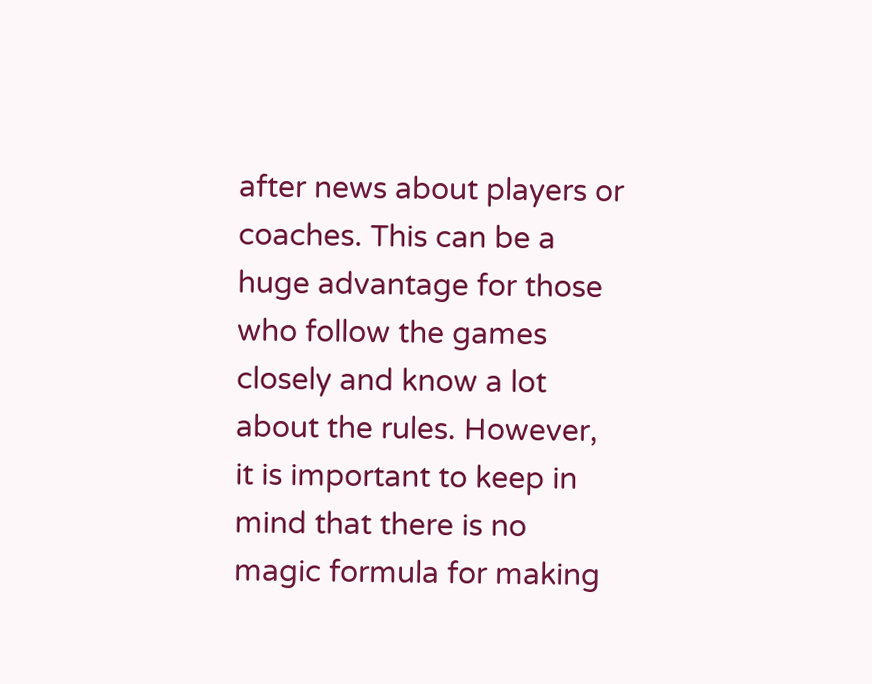after news about players or coaches. This can be a huge advantage for those who follow the games closely and know a lot about the rules. However, it is important to keep in mind that there is no magic formula for making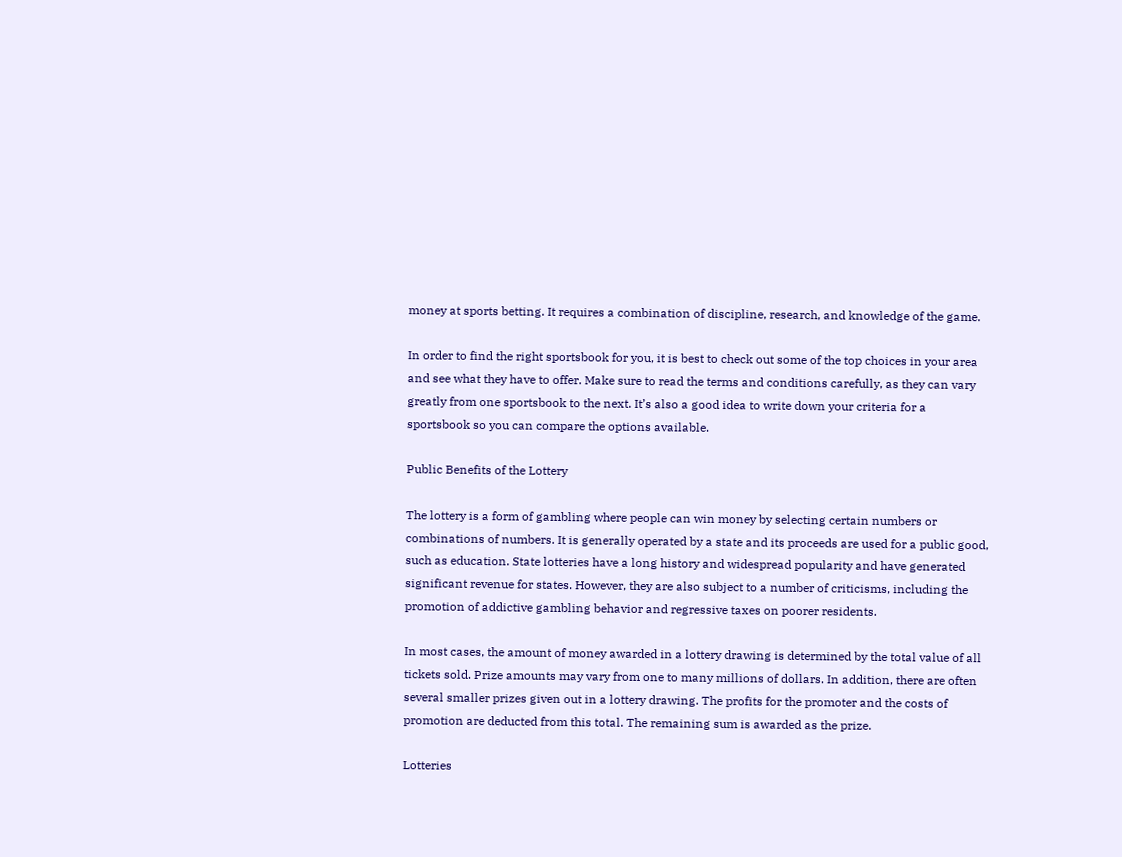money at sports betting. It requires a combination of discipline, research, and knowledge of the game.

In order to find the right sportsbook for you, it is best to check out some of the top choices in your area and see what they have to offer. Make sure to read the terms and conditions carefully, as they can vary greatly from one sportsbook to the next. It’s also a good idea to write down your criteria for a sportsbook so you can compare the options available.

Public Benefits of the Lottery

The lottery is a form of gambling where people can win money by selecting certain numbers or combinations of numbers. It is generally operated by a state and its proceeds are used for a public good, such as education. State lotteries have a long history and widespread popularity and have generated significant revenue for states. However, they are also subject to a number of criticisms, including the promotion of addictive gambling behavior and regressive taxes on poorer residents.

In most cases, the amount of money awarded in a lottery drawing is determined by the total value of all tickets sold. Prize amounts may vary from one to many millions of dollars. In addition, there are often several smaller prizes given out in a lottery drawing. The profits for the promoter and the costs of promotion are deducted from this total. The remaining sum is awarded as the prize.

Lotteries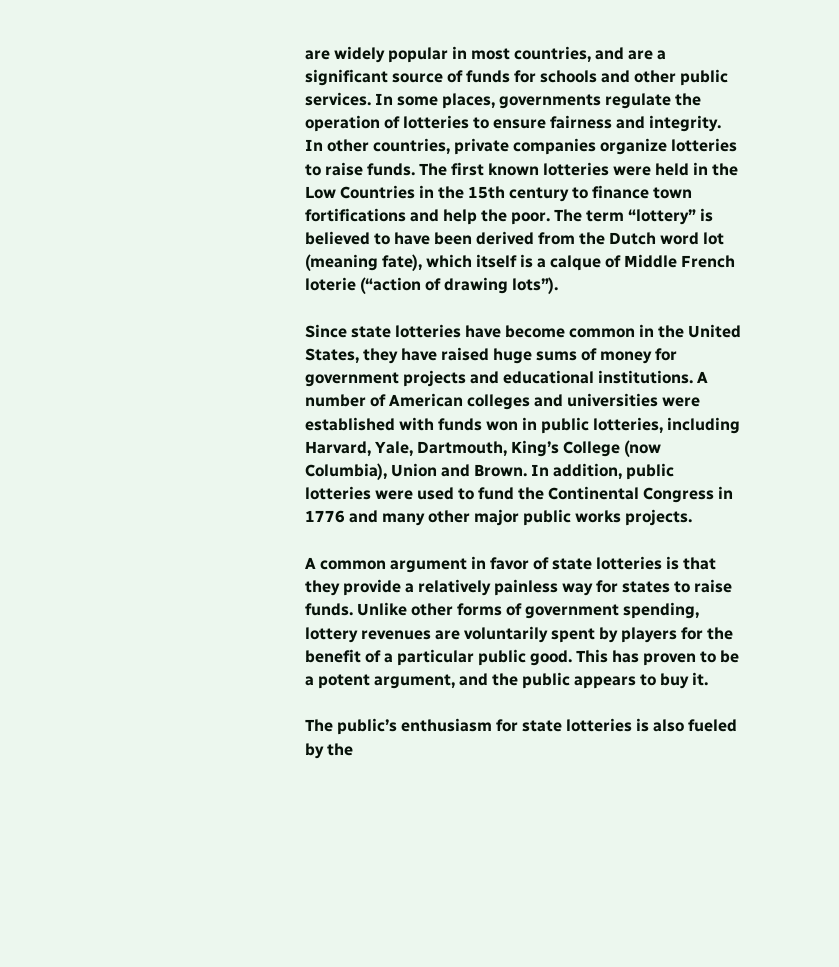are widely popular in most countries, and are a significant source of funds for schools and other public services. In some places, governments regulate the operation of lotteries to ensure fairness and integrity. In other countries, private companies organize lotteries to raise funds. The first known lotteries were held in the Low Countries in the 15th century to finance town fortifications and help the poor. The term “lottery” is believed to have been derived from the Dutch word lot (meaning fate), which itself is a calque of Middle French loterie (“action of drawing lots”).

Since state lotteries have become common in the United States, they have raised huge sums of money for government projects and educational institutions. A number of American colleges and universities were established with funds won in public lotteries, including Harvard, Yale, Dartmouth, King’s College (now Columbia), Union and Brown. In addition, public lotteries were used to fund the Continental Congress in 1776 and many other major public works projects.

A common argument in favor of state lotteries is that they provide a relatively painless way for states to raise funds. Unlike other forms of government spending, lottery revenues are voluntarily spent by players for the benefit of a particular public good. This has proven to be a potent argument, and the public appears to buy it.

The public’s enthusiasm for state lotteries is also fueled by the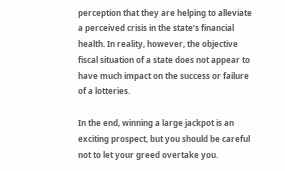perception that they are helping to alleviate a perceived crisis in the state’s financial health. In reality, however, the objective fiscal situation of a state does not appear to have much impact on the success or failure of a lotteries.

In the end, winning a large jackpot is an exciting prospect, but you should be careful not to let your greed overtake you.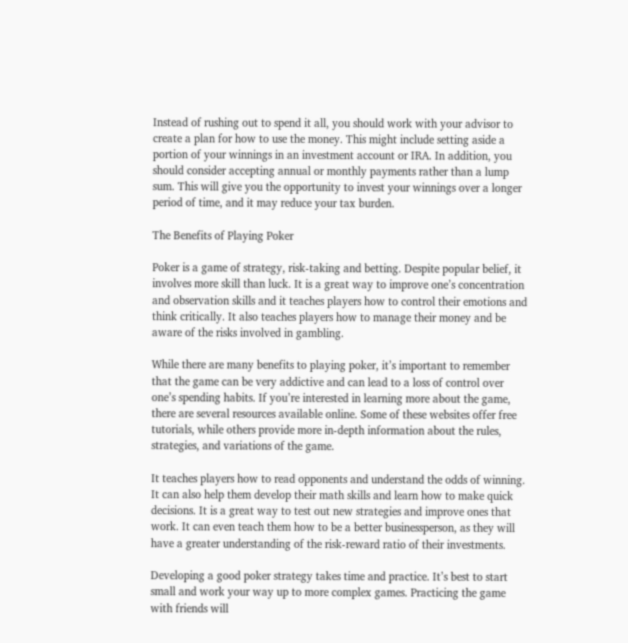Instead of rushing out to spend it all, you should work with your advisor to create a plan for how to use the money. This might include setting aside a portion of your winnings in an investment account or IRA. In addition, you should consider accepting annual or monthly payments rather than a lump sum. This will give you the opportunity to invest your winnings over a longer period of time, and it may reduce your tax burden.

The Benefits of Playing Poker

Poker is a game of strategy, risk-taking and betting. Despite popular belief, it involves more skill than luck. It is a great way to improve one’s concentration and observation skills and it teaches players how to control their emotions and think critically. It also teaches players how to manage their money and be aware of the risks involved in gambling.

While there are many benefits to playing poker, it’s important to remember that the game can be very addictive and can lead to a loss of control over one’s spending habits. If you’re interested in learning more about the game, there are several resources available online. Some of these websites offer free tutorials, while others provide more in-depth information about the rules, strategies, and variations of the game.

It teaches players how to read opponents and understand the odds of winning. It can also help them develop their math skills and learn how to make quick decisions. It is a great way to test out new strategies and improve ones that work. It can even teach them how to be a better businessperson, as they will have a greater understanding of the risk-reward ratio of their investments.

Developing a good poker strategy takes time and practice. It’s best to start small and work your way up to more complex games. Practicing the game with friends will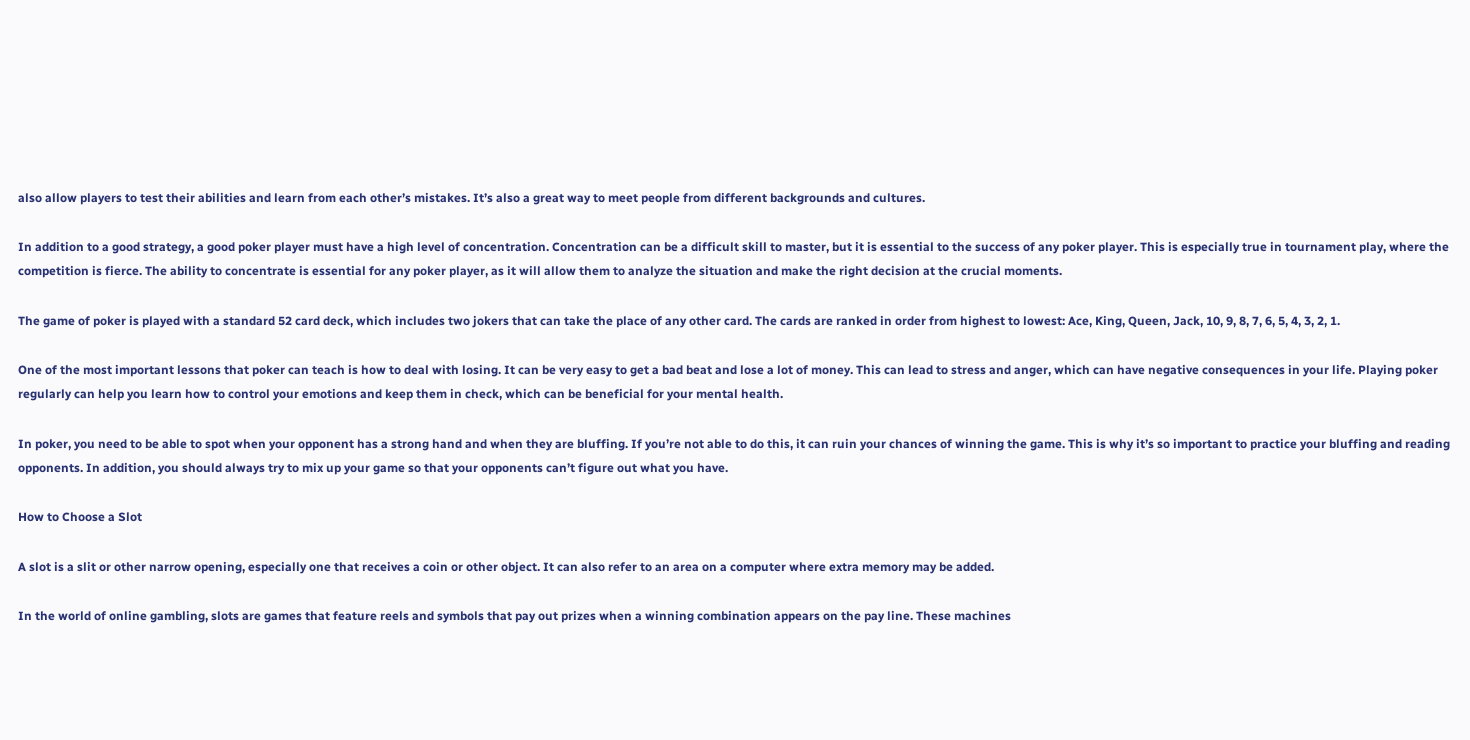also allow players to test their abilities and learn from each other’s mistakes. It’s also a great way to meet people from different backgrounds and cultures.

In addition to a good strategy, a good poker player must have a high level of concentration. Concentration can be a difficult skill to master, but it is essential to the success of any poker player. This is especially true in tournament play, where the competition is fierce. The ability to concentrate is essential for any poker player, as it will allow them to analyze the situation and make the right decision at the crucial moments.

The game of poker is played with a standard 52 card deck, which includes two jokers that can take the place of any other card. The cards are ranked in order from highest to lowest: Ace, King, Queen, Jack, 10, 9, 8, 7, 6, 5, 4, 3, 2, 1.

One of the most important lessons that poker can teach is how to deal with losing. It can be very easy to get a bad beat and lose a lot of money. This can lead to stress and anger, which can have negative consequences in your life. Playing poker regularly can help you learn how to control your emotions and keep them in check, which can be beneficial for your mental health.

In poker, you need to be able to spot when your opponent has a strong hand and when they are bluffing. If you’re not able to do this, it can ruin your chances of winning the game. This is why it’s so important to practice your bluffing and reading opponents. In addition, you should always try to mix up your game so that your opponents can’t figure out what you have.

How to Choose a Slot

A slot is a slit or other narrow opening, especially one that receives a coin or other object. It can also refer to an area on a computer where extra memory may be added.

In the world of online gambling, slots are games that feature reels and symbols that pay out prizes when a winning combination appears on the pay line. These machines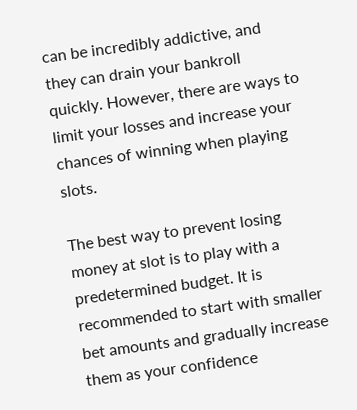can be incredibly addictive, and they can drain your bankroll quickly. However, there are ways to limit your losses and increase your chances of winning when playing slots.

The best way to prevent losing money at slot is to play with a predetermined budget. It is recommended to start with smaller bet amounts and gradually increase them as your confidence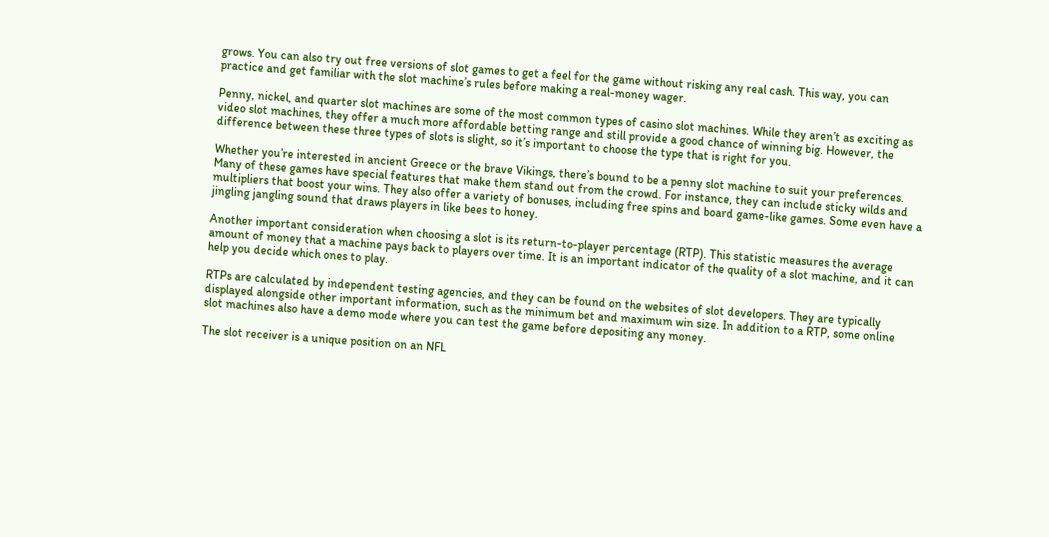grows. You can also try out free versions of slot games to get a feel for the game without risking any real cash. This way, you can practice and get familiar with the slot machine’s rules before making a real-money wager.

Penny, nickel, and quarter slot machines are some of the most common types of casino slot machines. While they aren’t as exciting as video slot machines, they offer a much more affordable betting range and still provide a good chance of winning big. However, the difference between these three types of slots is slight, so it’s important to choose the type that is right for you.

Whether you’re interested in ancient Greece or the brave Vikings, there’s bound to be a penny slot machine to suit your preferences. Many of these games have special features that make them stand out from the crowd. For instance, they can include sticky wilds and multipliers that boost your wins. They also offer a variety of bonuses, including free spins and board game-like games. Some even have a jingling jangling sound that draws players in like bees to honey.

Another important consideration when choosing a slot is its return-to-player percentage (RTP). This statistic measures the average amount of money that a machine pays back to players over time. It is an important indicator of the quality of a slot machine, and it can help you decide which ones to play.

RTPs are calculated by independent testing agencies, and they can be found on the websites of slot developers. They are typically displayed alongside other important information, such as the minimum bet and maximum win size. In addition to a RTP, some online slot machines also have a demo mode where you can test the game before depositing any money.

The slot receiver is a unique position on an NFL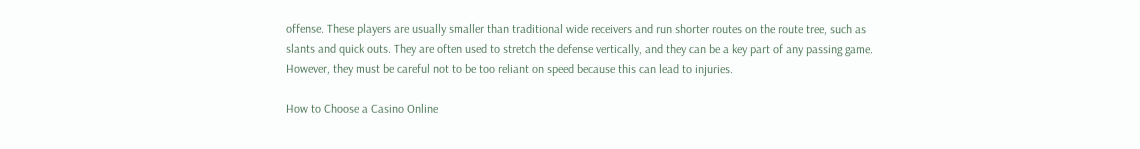offense. These players are usually smaller than traditional wide receivers and run shorter routes on the route tree, such as slants and quick outs. They are often used to stretch the defense vertically, and they can be a key part of any passing game. However, they must be careful not to be too reliant on speed because this can lead to injuries.

How to Choose a Casino Online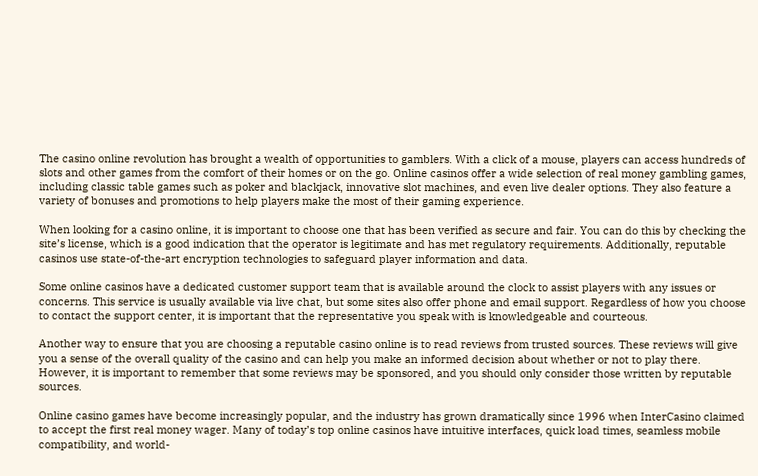The casino online revolution has brought a wealth of opportunities to gamblers. With a click of a mouse, players can access hundreds of slots and other games from the comfort of their homes or on the go. Online casinos offer a wide selection of real money gambling games, including classic table games such as poker and blackjack, innovative slot machines, and even live dealer options. They also feature a variety of bonuses and promotions to help players make the most of their gaming experience.

When looking for a casino online, it is important to choose one that has been verified as secure and fair. You can do this by checking the site’s license, which is a good indication that the operator is legitimate and has met regulatory requirements. Additionally, reputable casinos use state-of-the-art encryption technologies to safeguard player information and data.

Some online casinos have a dedicated customer support team that is available around the clock to assist players with any issues or concerns. This service is usually available via live chat, but some sites also offer phone and email support. Regardless of how you choose to contact the support center, it is important that the representative you speak with is knowledgeable and courteous.

Another way to ensure that you are choosing a reputable casino online is to read reviews from trusted sources. These reviews will give you a sense of the overall quality of the casino and can help you make an informed decision about whether or not to play there. However, it is important to remember that some reviews may be sponsored, and you should only consider those written by reputable sources.

Online casino games have become increasingly popular, and the industry has grown dramatically since 1996 when InterCasino claimed to accept the first real money wager. Many of today’s top online casinos have intuitive interfaces, quick load times, seamless mobile compatibility, and world-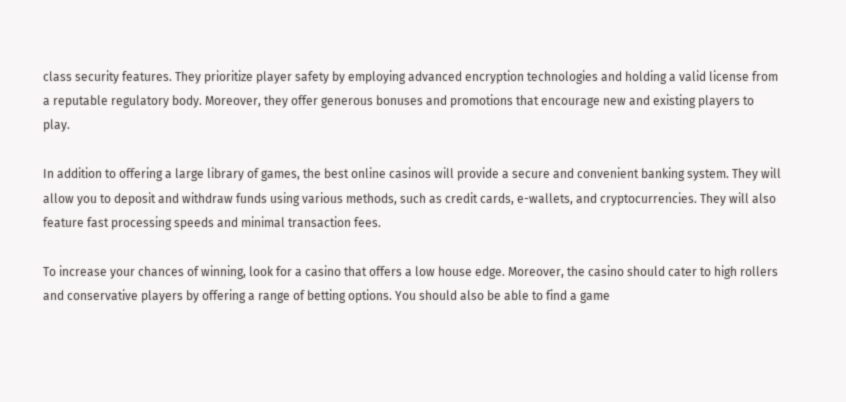class security features. They prioritize player safety by employing advanced encryption technologies and holding a valid license from a reputable regulatory body. Moreover, they offer generous bonuses and promotions that encourage new and existing players to play.

In addition to offering a large library of games, the best online casinos will provide a secure and convenient banking system. They will allow you to deposit and withdraw funds using various methods, such as credit cards, e-wallets, and cryptocurrencies. They will also feature fast processing speeds and minimal transaction fees.

To increase your chances of winning, look for a casino that offers a low house edge. Moreover, the casino should cater to high rollers and conservative players by offering a range of betting options. You should also be able to find a game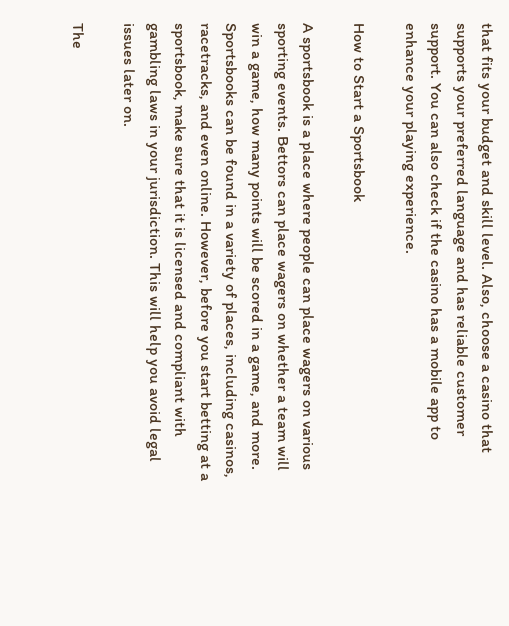that fits your budget and skill level. Also, choose a casino that supports your preferred language and has reliable customer support. You can also check if the casino has a mobile app to enhance your playing experience.

How to Start a Sportsbook

A sportsbook is a place where people can place wagers on various sporting events. Bettors can place wagers on whether a team will win a game, how many points will be scored in a game, and more. Sportsbooks can be found in a variety of places, including casinos, racetracks, and even online. However, before you start betting at a sportsbook, make sure that it is licensed and compliant with gambling laws in your jurisdiction. This will help you avoid legal issues later on.

The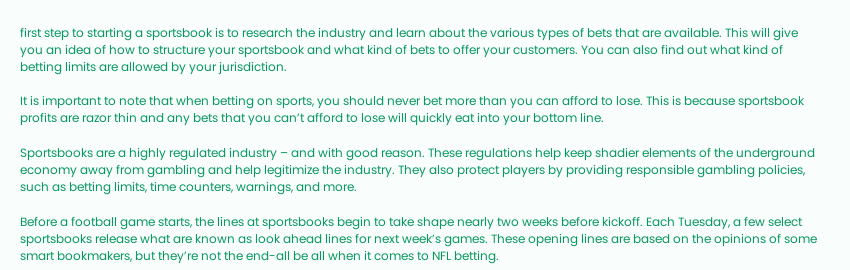first step to starting a sportsbook is to research the industry and learn about the various types of bets that are available. This will give you an idea of how to structure your sportsbook and what kind of bets to offer your customers. You can also find out what kind of betting limits are allowed by your jurisdiction.

It is important to note that when betting on sports, you should never bet more than you can afford to lose. This is because sportsbook profits are razor thin and any bets that you can’t afford to lose will quickly eat into your bottom line.

Sportsbooks are a highly regulated industry – and with good reason. These regulations help keep shadier elements of the underground economy away from gambling and help legitimize the industry. They also protect players by providing responsible gambling policies, such as betting limits, time counters, warnings, and more.

Before a football game starts, the lines at sportsbooks begin to take shape nearly two weeks before kickoff. Each Tuesday, a few select sportsbooks release what are known as look ahead lines for next week’s games. These opening lines are based on the opinions of some smart bookmakers, but they’re not the end-all be all when it comes to NFL betting.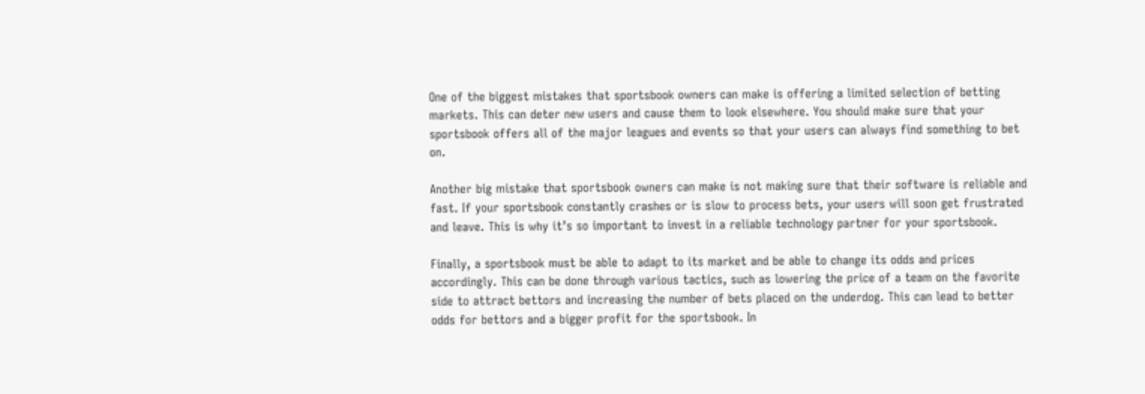One of the biggest mistakes that sportsbook owners can make is offering a limited selection of betting markets. This can deter new users and cause them to look elsewhere. You should make sure that your sportsbook offers all of the major leagues and events so that your users can always find something to bet on.

Another big mistake that sportsbook owners can make is not making sure that their software is reliable and fast. If your sportsbook constantly crashes or is slow to process bets, your users will soon get frustrated and leave. This is why it’s so important to invest in a reliable technology partner for your sportsbook.

Finally, a sportsbook must be able to adapt to its market and be able to change its odds and prices accordingly. This can be done through various tactics, such as lowering the price of a team on the favorite side to attract bettors and increasing the number of bets placed on the underdog. This can lead to better odds for bettors and a bigger profit for the sportsbook. In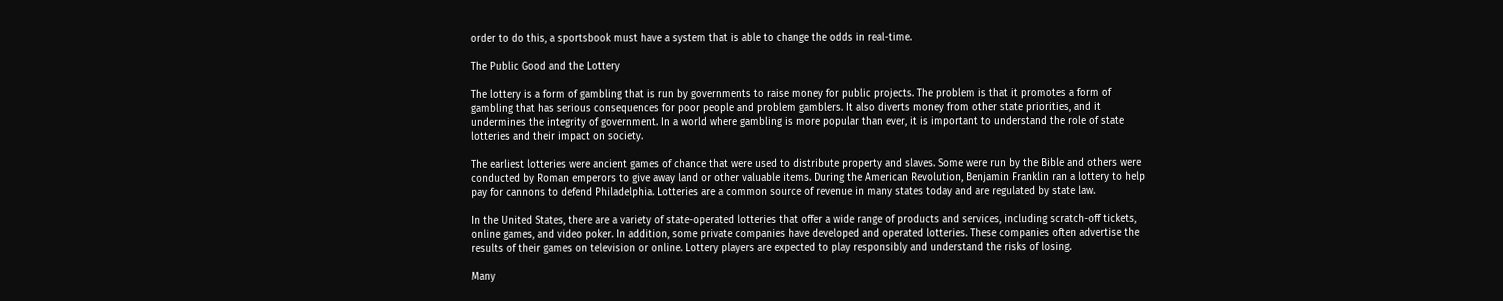order to do this, a sportsbook must have a system that is able to change the odds in real-time.

The Public Good and the Lottery

The lottery is a form of gambling that is run by governments to raise money for public projects. The problem is that it promotes a form of gambling that has serious consequences for poor people and problem gamblers. It also diverts money from other state priorities, and it undermines the integrity of government. In a world where gambling is more popular than ever, it is important to understand the role of state lotteries and their impact on society.

The earliest lotteries were ancient games of chance that were used to distribute property and slaves. Some were run by the Bible and others were conducted by Roman emperors to give away land or other valuable items. During the American Revolution, Benjamin Franklin ran a lottery to help pay for cannons to defend Philadelphia. Lotteries are a common source of revenue in many states today and are regulated by state law.

In the United States, there are a variety of state-operated lotteries that offer a wide range of products and services, including scratch-off tickets, online games, and video poker. In addition, some private companies have developed and operated lotteries. These companies often advertise the results of their games on television or online. Lottery players are expected to play responsibly and understand the risks of losing.

Many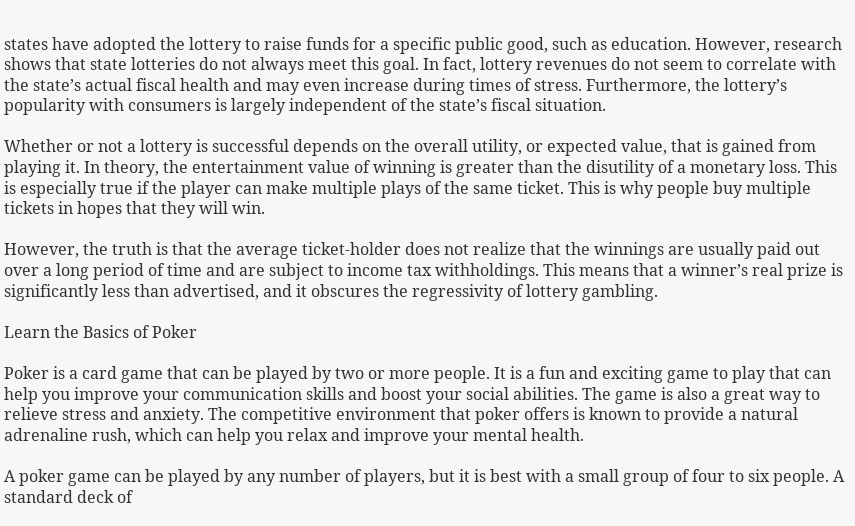states have adopted the lottery to raise funds for a specific public good, such as education. However, research shows that state lotteries do not always meet this goal. In fact, lottery revenues do not seem to correlate with the state’s actual fiscal health and may even increase during times of stress. Furthermore, the lottery’s popularity with consumers is largely independent of the state’s fiscal situation.

Whether or not a lottery is successful depends on the overall utility, or expected value, that is gained from playing it. In theory, the entertainment value of winning is greater than the disutility of a monetary loss. This is especially true if the player can make multiple plays of the same ticket. This is why people buy multiple tickets in hopes that they will win.

However, the truth is that the average ticket-holder does not realize that the winnings are usually paid out over a long period of time and are subject to income tax withholdings. This means that a winner’s real prize is significantly less than advertised, and it obscures the regressivity of lottery gambling.

Learn the Basics of Poker

Poker is a card game that can be played by two or more people. It is a fun and exciting game to play that can help you improve your communication skills and boost your social abilities. The game is also a great way to relieve stress and anxiety. The competitive environment that poker offers is known to provide a natural adrenaline rush, which can help you relax and improve your mental health.

A poker game can be played by any number of players, but it is best with a small group of four to six people. A standard deck of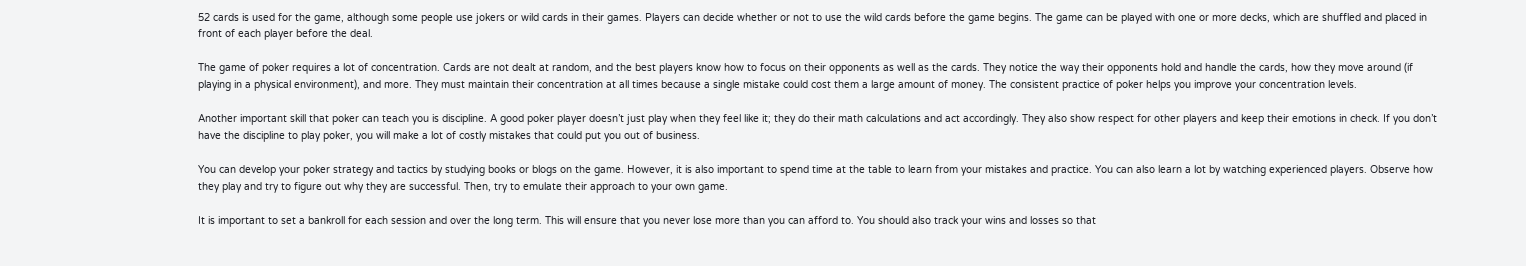52 cards is used for the game, although some people use jokers or wild cards in their games. Players can decide whether or not to use the wild cards before the game begins. The game can be played with one or more decks, which are shuffled and placed in front of each player before the deal.

The game of poker requires a lot of concentration. Cards are not dealt at random, and the best players know how to focus on their opponents as well as the cards. They notice the way their opponents hold and handle the cards, how they move around (if playing in a physical environment), and more. They must maintain their concentration at all times because a single mistake could cost them a large amount of money. The consistent practice of poker helps you improve your concentration levels.

Another important skill that poker can teach you is discipline. A good poker player doesn’t just play when they feel like it; they do their math calculations and act accordingly. They also show respect for other players and keep their emotions in check. If you don’t have the discipline to play poker, you will make a lot of costly mistakes that could put you out of business.

You can develop your poker strategy and tactics by studying books or blogs on the game. However, it is also important to spend time at the table to learn from your mistakes and practice. You can also learn a lot by watching experienced players. Observe how they play and try to figure out why they are successful. Then, try to emulate their approach to your own game.

It is important to set a bankroll for each session and over the long term. This will ensure that you never lose more than you can afford to. You should also track your wins and losses so that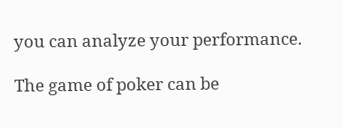you can analyze your performance.

The game of poker can be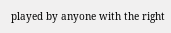played by anyone with the right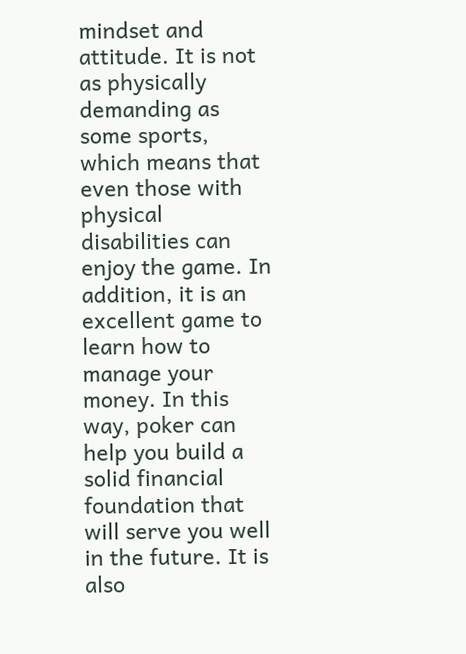mindset and attitude. It is not as physically demanding as some sports, which means that even those with physical disabilities can enjoy the game. In addition, it is an excellent game to learn how to manage your money. In this way, poker can help you build a solid financial foundation that will serve you well in the future. It is also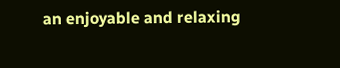an enjoyable and relaxing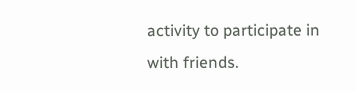activity to participate in with friends.